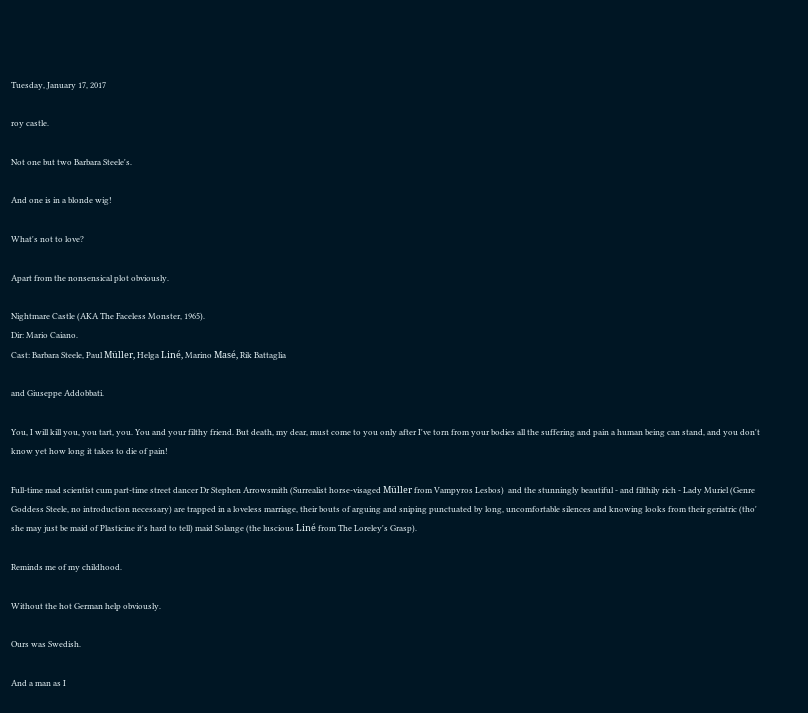Tuesday, January 17, 2017

roy castle.

Not one but two Barbara Steele's.

And one is in a blonde wig!

What's not to love?

Apart from the nonsensical plot obviously.

Nightmare Castle (AKA The Faceless Monster, 1965).
Dir: Mario Caiano.
Cast: Barbara Steele, Paul Müller, Helga Liné, Marino Masé, Rik Battaglia

and Giuseppe Addobbati.

You, I will kill you, you tart, you. You and your filthy friend. But death, my dear, must come to you only after I've torn from your bodies all the suffering and pain a human being can stand, and you don't know yet how long it takes to die of pain!

Full-time mad scientist cum part-time street dancer Dr Stephen Arrowsmith (Surrealist horse-visaged Müller from Vampyros Lesbos)  and the stunningly beautiful - and filthily rich - Lady Muriel (Genre Goddess Steele, no introduction necessary) are trapped in a loveless marriage, their bouts of arguing and sniping punctuated by long, uncomfortable silences and knowing looks from their geriatric (tho' she may just be maid of Plasticine it's hard to tell) maid Solange (the luscious Liné from The Loreley's Grasp).

Reminds me of my childhood.

Without the hot German help obviously.

Ours was Swedish.

And a man as I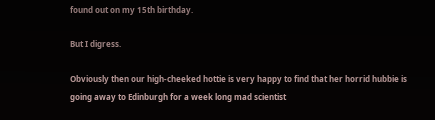found out on my 15th birthday.

But I digress.

Obviously then our high-cheeked hottie is very happy to find that her horrid hubbie is going away to Edinburgh for a week long mad scientist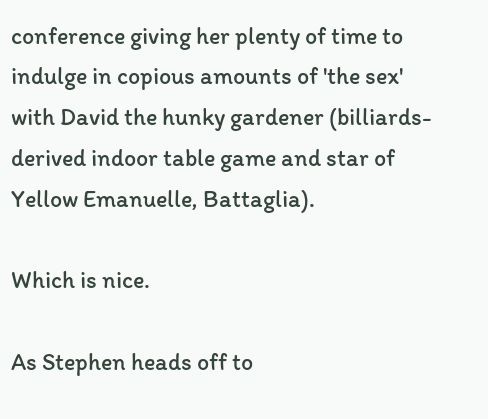conference giving her plenty of time to indulge in copious amounts of 'the sex' with David the hunky gardener (billiards-derived indoor table game and star of Yellow Emanuelle, Battaglia).

Which is nice.

As Stephen heads off to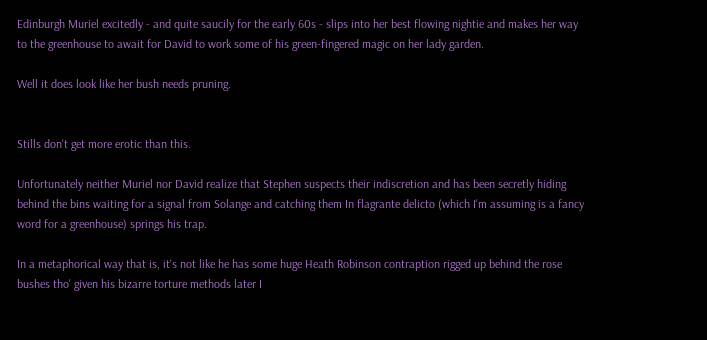Edinburgh Muriel excitedly - and quite saucily for the early 60s - slips into her best flowing nightie and makes her way to the greenhouse to await for David to work some of his green-fingered magic on her lady garden.

Well it does look like her bush needs pruning.


Stills don't get more erotic than this.

Unfortunately neither Muriel nor David realize that Stephen suspects their indiscretion and has been secretly hiding behind the bins waiting for a signal from Solange and catching them In flagrante delicto (which I'm assuming is a fancy word for a greenhouse) springs his trap.

In a metaphorical way that is, it's not like he has some huge Heath Robinson contraption rigged up behind the rose bushes tho' given his bizarre torture methods later I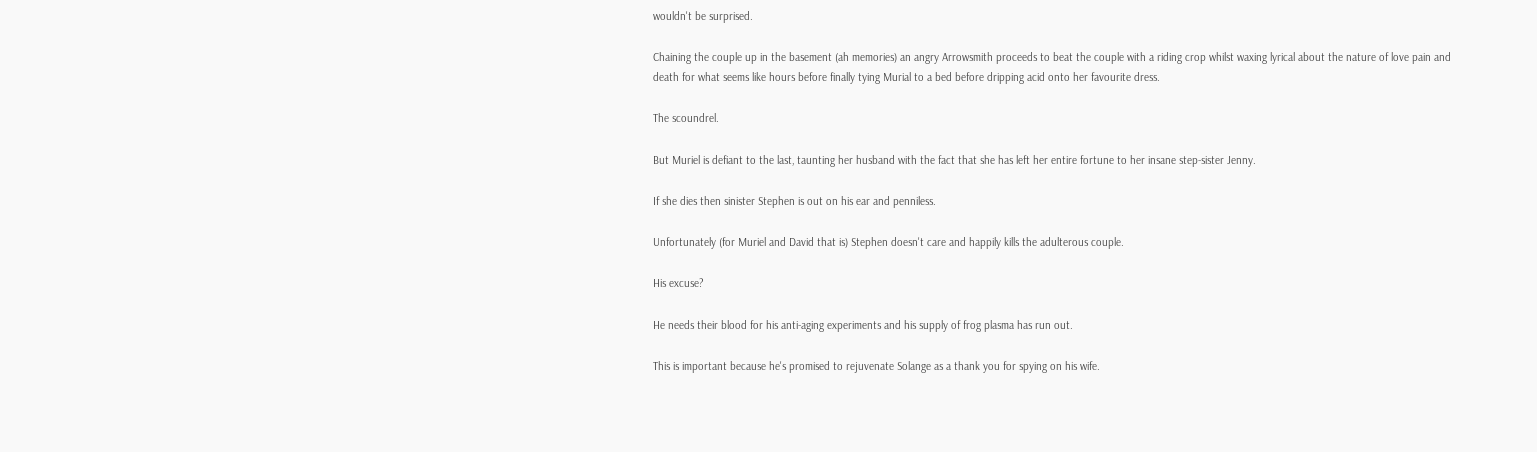wouldn't be surprised.

Chaining the couple up in the basement (ah memories) an angry Arrowsmith proceeds to beat the couple with a riding crop whilst waxing lyrical about the nature of love pain and death for what seems like hours before finally tying Murial to a bed before dripping acid onto her favourite dress.

The scoundrel.

But Muriel is defiant to the last, taunting her husband with the fact that she has left her entire fortune to her insane step-sister Jenny.

If she dies then sinister Stephen is out on his ear and penniless.

Unfortunately (for Muriel and David that is) Stephen doesn't care and happily kills the adulterous couple.

His excuse?

He needs their blood for his anti-aging experiments and his supply of frog plasma has run out.

This is important because he's promised to rejuvenate Solange as a thank you for spying on his wife.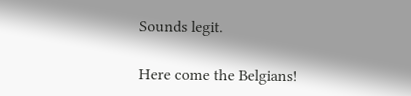Sounds legit.

Here come the Belgians!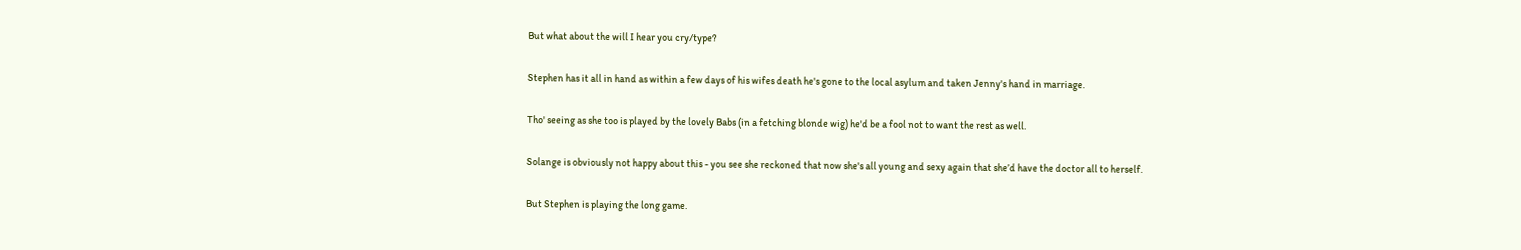But what about the will I hear you cry/type?

Stephen has it all in hand as within a few days of his wifes death he's gone to the local asylum and taken Jenny's hand in marriage.

Tho' seeing as she too is played by the lovely Babs (in a fetching blonde wig) he'd be a fool not to want the rest as well.

Solange is obviously not happy about this - you see she reckoned that now she's all young and sexy again that she’d have the doctor all to herself.

But Stephen is playing the long game.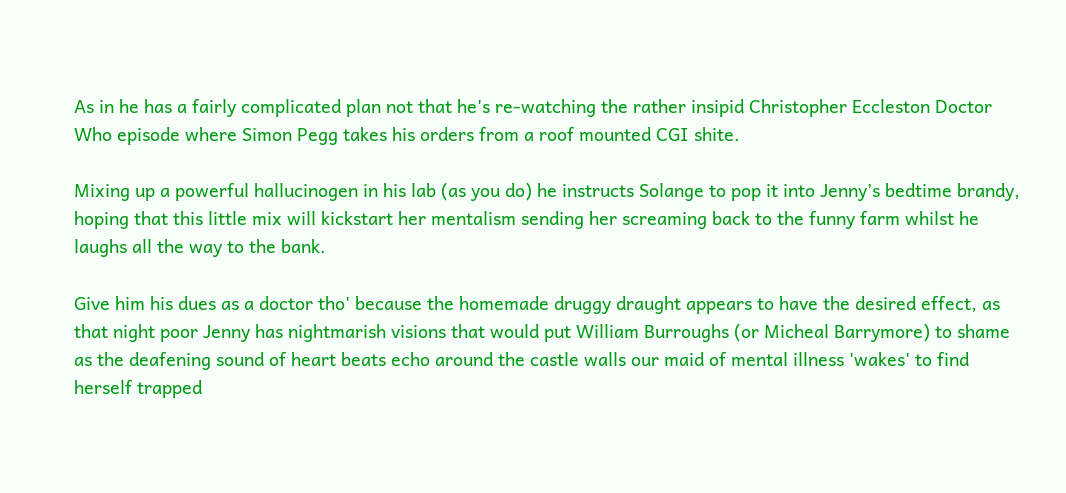As in he has a fairly complicated plan not that he's re-watching the rather insipid Christopher Eccleston Doctor Who episode where Simon Pegg takes his orders from a roof mounted CGI shite.

Mixing up a powerful hallucinogen in his lab (as you do) he instructs Solange to pop it into Jenny’s bedtime brandy, hoping that this little mix will kickstart her mentalism sending her screaming back to the funny farm whilst he laughs all the way to the bank.

Give him his dues as a doctor tho' because the homemade druggy draught appears to have the desired effect, as that night poor Jenny has nightmarish visions that would put William Burroughs (or Micheal Barrymore) to shame as the deafening sound of heart beats echo around the castle walls our maid of mental illness 'wakes' to find herself trapped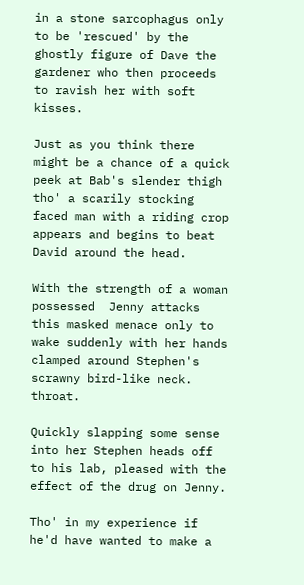in a stone sarcophagus only to be 'rescued' by the ghostly figure of Dave the gardener who then proceeds to ravish her with soft kisses.

Just as you think there might be a chance of a quick peek at Bab's slender thigh tho' a scarily stocking faced man with a riding crop appears and begins to beat David around the head.

With the strength of a woman possessed  Jenny attacks this masked menace only to wake suddenly with her hands clamped around Stephen's scrawny bird-like neck. throat.

Quickly slapping some sense into her Stephen heads off to his lab, pleased with the effect of the drug on Jenny.

Tho' in my experience if he'd have wanted to make a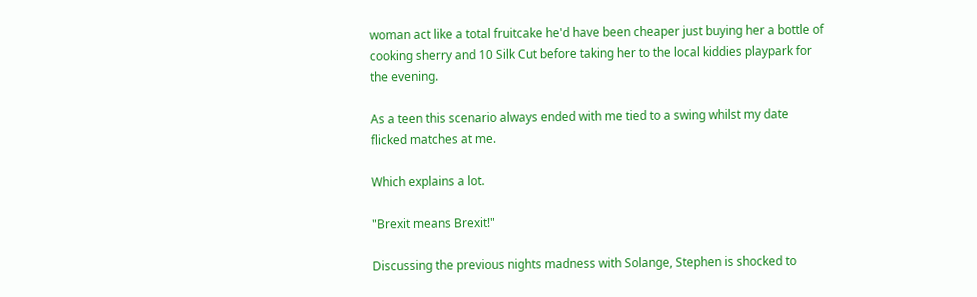woman act like a total fruitcake he'd have been cheaper just buying her a bottle of cooking sherry and 10 Silk Cut before taking her to the local kiddies playpark for the evening.

As a teen this scenario always ended with me tied to a swing whilst my date flicked matches at me.

Which explains a lot.

"Brexit means Brexit!"

Discussing the previous nights madness with Solange, Stephen is shocked to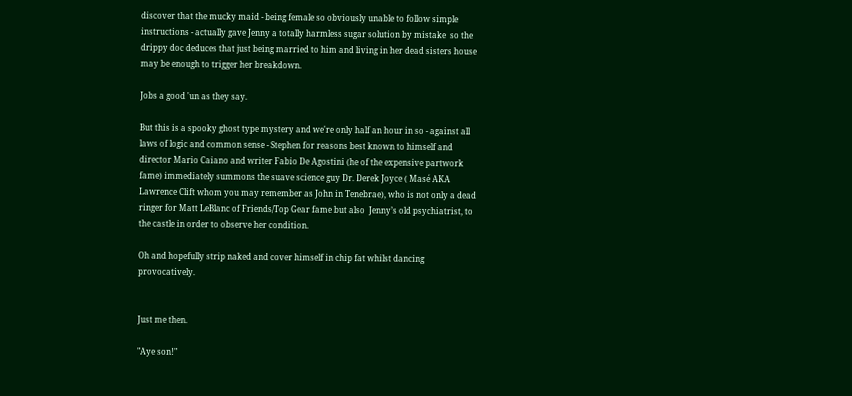discover that the mucky maid - being female so obviously unable to follow simple instructions - actually gave Jenny a totally harmless sugar solution by mistake  so the drippy doc deduces that just being married to him and living in her dead sisters house may be enough to trigger her breakdown.

Jobs a good 'un as they say.

But this is a spooky ghost type mystery and we're only half an hour in so - against all laws of logic and common sense - Stephen for reasons best known to himself and director Mario Caiano and writer Fabio De Agostini (he of the expensive partwork fame) immediately summons the suave science guy Dr. Derek Joyce ( Masé AKA Lawrence Clift whom you may remember as John in Tenebrae), who is not only a dead ringer for Matt LeBlanc of Friends/Top Gear fame but also  Jenny’s old psychiatrist, to the castle in order to observe her condition.

Oh and hopefully strip naked and cover himself in chip fat whilst dancing provocatively.


Just me then.

"Aye son!"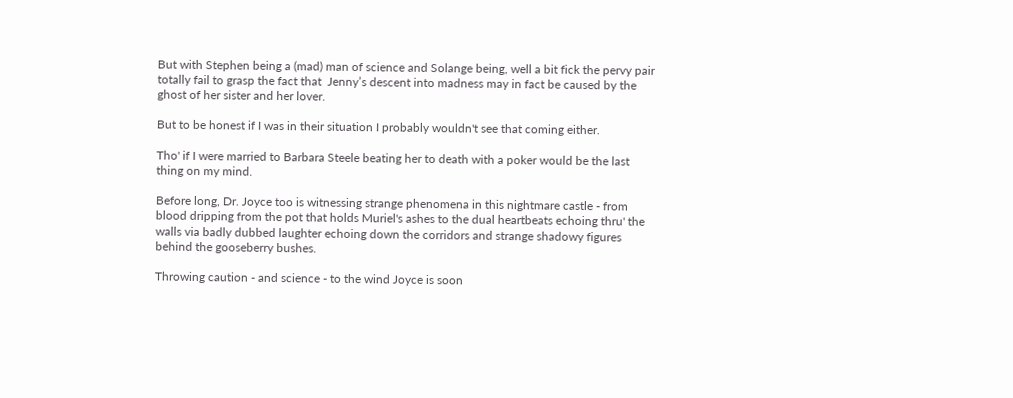But with Stephen being a (mad) man of science and Solange being, well a bit fick the pervy pair totally fail to grasp the fact that  Jenny’s descent into madness may in fact be caused by the ghost of her sister and her lover.

But to be honest if I was in their situation I probably wouldn't see that coming either.

Tho' if I were married to Barbara Steele beating her to death with a poker would be the last thing on my mind.

Before long, Dr. Joyce too is witnessing strange phenomena in this nightmare castle - from blood dripping from the pot that holds Muriel's ashes to the dual heartbeats echoing thru' the walls via badly dubbed laughter echoing down the corridors and strange shadowy figures behind the gooseberry bushes.

Throwing caution - and science - to the wind Joyce is soon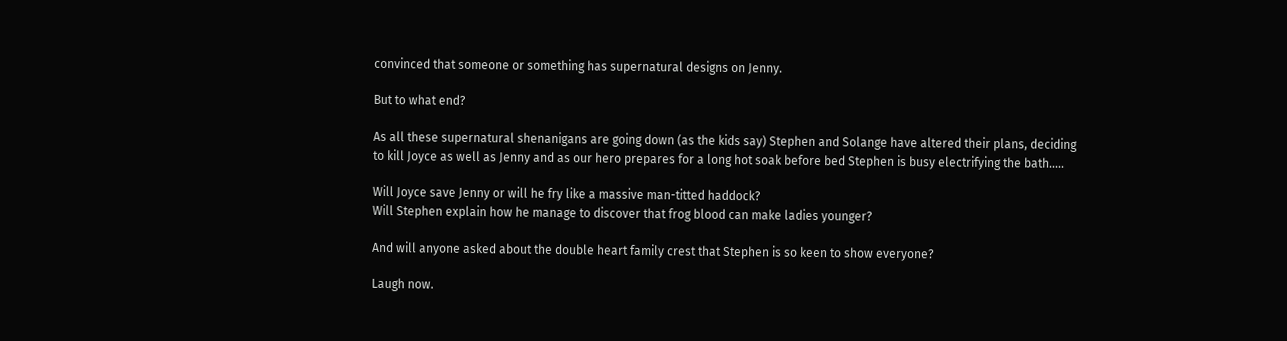convinced that someone or something has supernatural designs on Jenny.

But to what end?

As all these supernatural shenanigans are going down (as the kids say) Stephen and Solange have altered their plans, deciding to kill Joyce as well as Jenny and as our hero prepares for a long hot soak before bed Stephen is busy electrifying the bath.....

Will Joyce save Jenny or will he fry like a massive man-titted haddock?
Will Stephen explain how he manage to discover that frog blood can make ladies younger?

And will anyone asked about the double heart family crest that Stephen is so keen to show everyone?

Laugh now.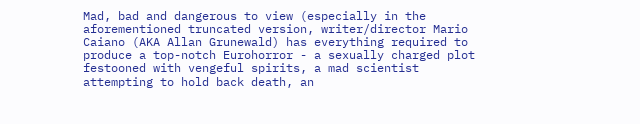Mad, bad and dangerous to view (especially in the aforementioned truncated version, writer/director Mario Caiano (AKA Allan Grunewald) has everything required to produce a top-notch Eurohorror - a sexually charged plot festooned with vengeful spirits, a mad scientist attempting to hold back death, an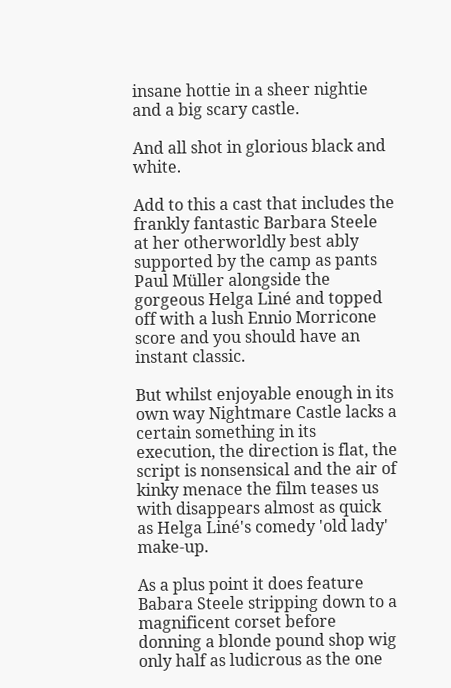insane hottie in a sheer nightie and a big scary castle.

And all shot in glorious black and white.

Add to this a cast that includes the frankly fantastic Barbara Steele at her otherworldly best ably supported by the camp as pants Paul Müller alongside the gorgeous Helga Liné and topped off with a lush Ennio Morricone score and you should have an instant classic.

But whilst enjoyable enough in its own way Nightmare Castle lacks a certain something in its execution, the direction is flat, the script is nonsensical and the air of kinky menace the film teases us with disappears almost as quick as Helga Liné's comedy 'old lady' make-up.

As a plus point it does feature Babara Steele stripping down to a magnificent corset before donning a blonde pound shop wig only half as ludicrous as the one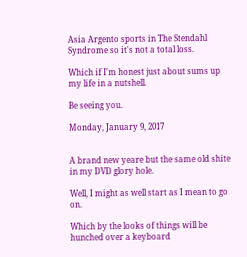Asia Argento sports in The Stendahl Syndrome so it's not a total loss.

Which if I'm honest just about sums up my life in a nutshell.

Be seeing you.

Monday, January 9, 2017


A brand new yeare but the same old shite in my DVD glory hole.

Well, I might as well start as I mean to go on.

Which by the looks of things will be hunched over a keyboard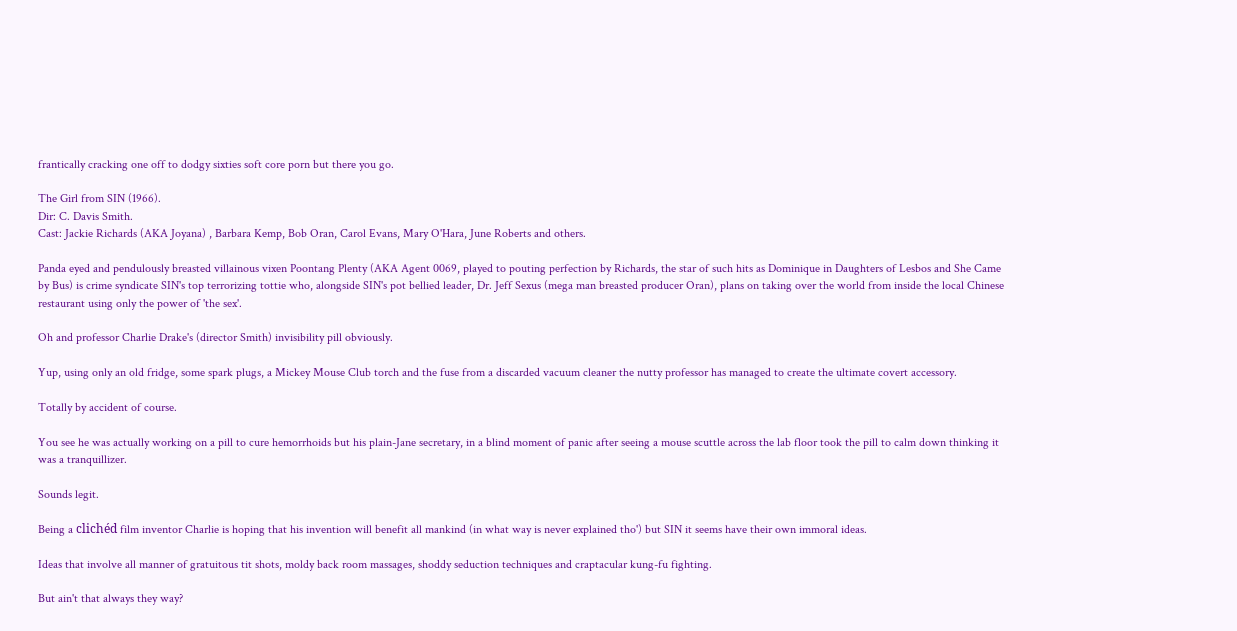frantically cracking one off to dodgy sixties soft core porn but there you go.

The Girl from SIN (1966).
Dir: C. Davis Smith.
Cast: Jackie Richards (AKA Joyana) , Barbara Kemp, Bob Oran, Carol Evans, Mary O'Hara, June Roberts and others.

Panda eyed and pendulously breasted villainous vixen Poontang Plenty (AKA Agent 0069, played to pouting perfection by Richards, the star of such hits as Dominique in Daughters of Lesbos and She Came by Bus) is crime syndicate SIN's top terrorizing tottie who, alongside SIN's pot bellied leader, Dr. Jeff Sexus (mega man breasted producer Oran), plans on taking over the world from inside the local Chinese restaurant using only the power of 'the sex'.

Oh and professor Charlie Drake's (director Smith) invisibility pill obviously.

Yup, using only an old fridge, some spark plugs, a Mickey Mouse Club torch and the fuse from a discarded vacuum cleaner the nutty professor has managed to create the ultimate covert accessory.

Totally by accident of course.

You see he was actually working on a pill to cure hemorrhoids but his plain-Jane secretary, in a blind moment of panic after seeing a mouse scuttle across the lab floor took the pill to calm down thinking it was a tranquillizer.

Sounds legit.

Being a clichéd film inventor Charlie is hoping that his invention will benefit all mankind (in what way is never explained tho') but SIN it seems have their own immoral ideas.

Ideas that involve all manner of gratuitous tit shots, moldy back room massages, shoddy seduction techniques and craptacular kung-fu fighting.

But ain't that always they way?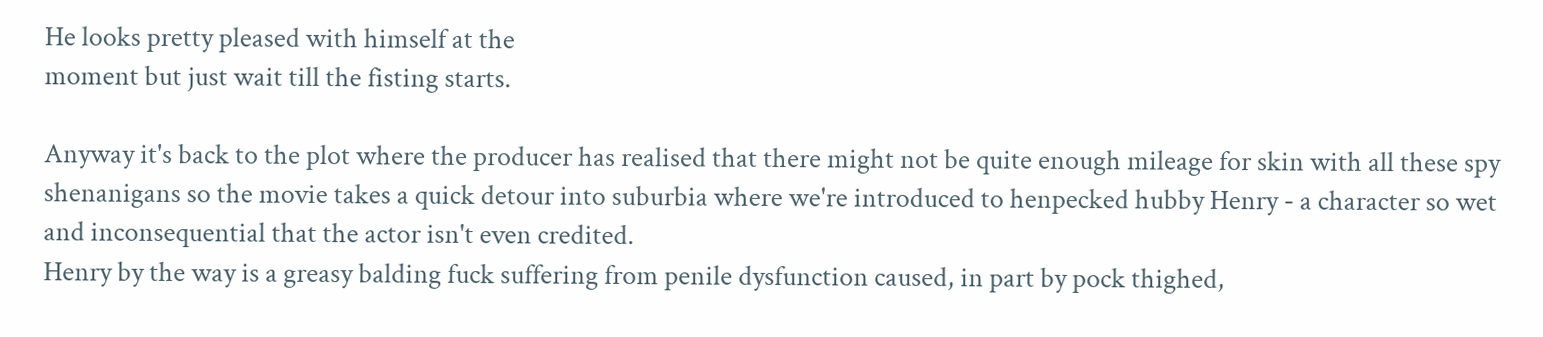He looks pretty pleased with himself at the
moment but just wait till the fisting starts.

Anyway it's back to the plot where the producer has realised that there might not be quite enough mileage for skin with all these spy shenanigans so the movie takes a quick detour into suburbia where we're introduced to henpecked hubby Henry - a character so wet and inconsequential that the actor isn't even credited.
Henry by the way is a greasy balding fuck suffering from penile dysfunction caused, in part by pock thighed,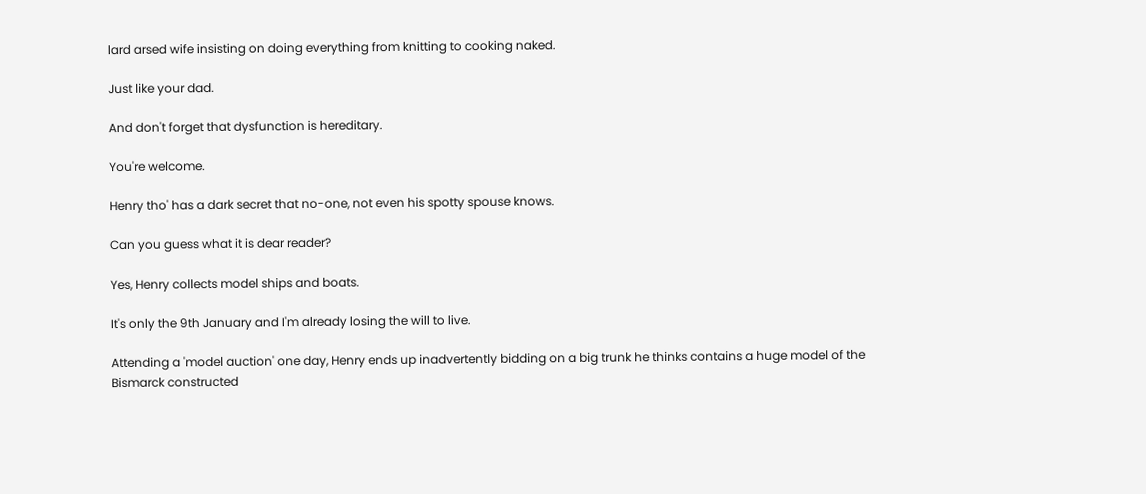lard arsed wife insisting on doing everything from knitting to cooking naked.

Just like your dad.

And don't forget that dysfunction is hereditary.

You're welcome.

Henry tho' has a dark secret that no-one, not even his spotty spouse knows.

Can you guess what it is dear reader?

Yes, Henry collects model ships and boats.

It's only the 9th January and I'm already losing the will to live.

Attending a 'model auction' one day, Henry ends up inadvertently bidding on a big trunk he thinks contains a huge model of the Bismarck constructed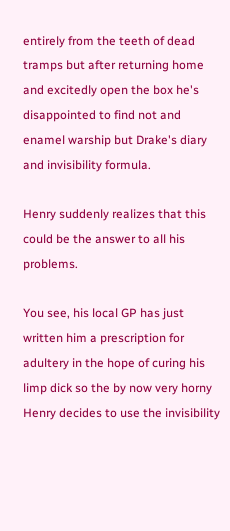entirely from the teeth of dead tramps but after returning home and excitedly open the box he's disappointed to find not and enamel warship but Drake's diary and invisibility formula.

Henry suddenly realizes that this could be the answer to all his problems.

You see, his local GP has just written him a prescription for adultery in the hope of curing his limp dick so the by now very horny Henry decides to use the invisibility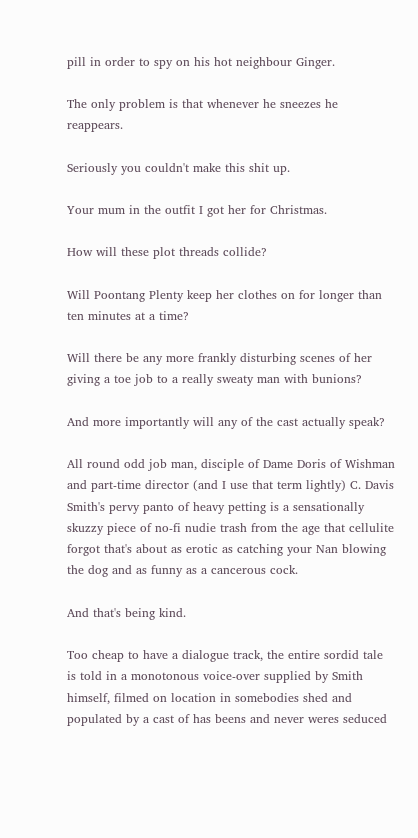pill in order to spy on his hot neighbour Ginger.

The only problem is that whenever he sneezes he reappears.

Seriously you couldn't make this shit up.

Your mum in the outfit I got her for Christmas.

How will these plot threads collide?

Will Poontang Plenty keep her clothes on for longer than ten minutes at a time?

Will there be any more frankly disturbing scenes of her giving a toe job to a really sweaty man with bunions?

And more importantly will any of the cast actually speak?

All round odd job man, disciple of Dame Doris of Wishman and part-time director (and I use that term lightly) C. Davis Smith's pervy panto of heavy petting is a sensationally skuzzy piece of no-fi nudie trash from the age that cellulite forgot that's about as erotic as catching your Nan blowing the dog and as funny as a cancerous cock.

And that's being kind.

Too cheap to have a dialogue track, the entire sordid tale is told in a monotonous voice-over supplied by Smith himself, filmed on location in somebodies shed and populated by a cast of has beens and never weres seduced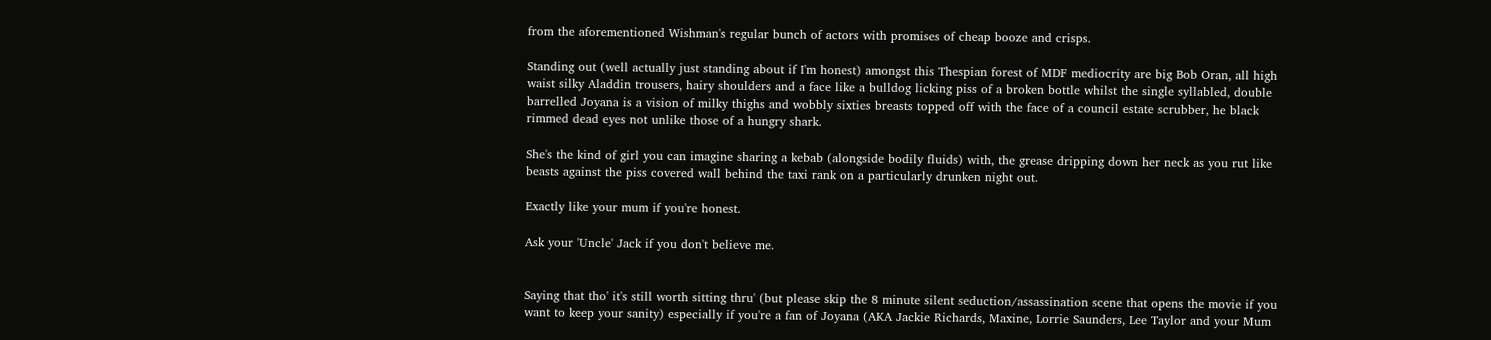from the aforementioned Wishman's regular bunch of actors with promises of cheap booze and crisps.

Standing out (well actually just standing about if I'm honest) amongst this Thespian forest of MDF mediocrity are big Bob Oran, all high waist silky Aladdin trousers, hairy shoulders and a face like a bulldog licking piss of a broken bottle whilst the single syllabled, double barrelled Joyana is a vision of milky thighs and wobbly sixties breasts topped off with the face of a council estate scrubber, he black rimmed dead eyes not unlike those of a hungry shark.

She's the kind of girl you can imagine sharing a kebab (alongside bodily fluids) with, the grease dripping down her neck as you rut like beasts against the piss covered wall behind the taxi rank on a particularly drunken night out.

Exactly like your mum if you're honest.

Ask your 'Uncle' Jack if you don't believe me.


Saying that tho' it's still worth sitting thru' (but please skip the 8 minute silent seduction/assassination scene that opens the movie if you want to keep your sanity) especially if you're a fan of Joyana (AKA Jackie Richards, Maxine, Lorrie Saunders, Lee Taylor and your Mum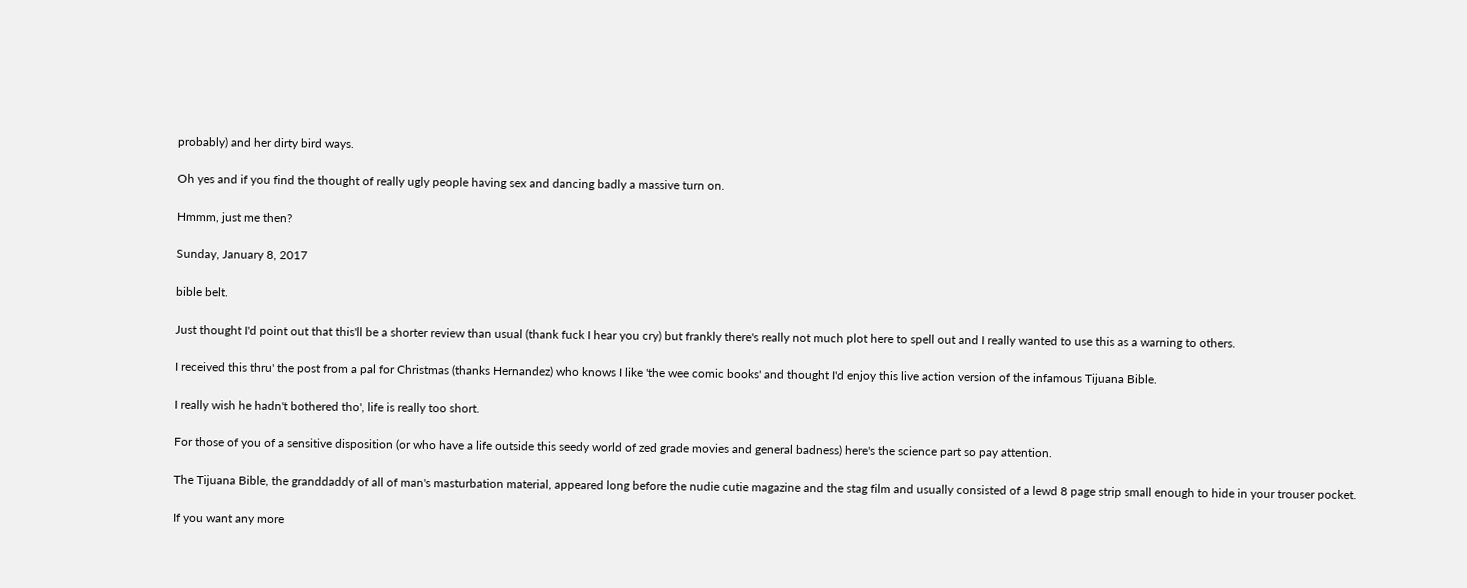probably) and her dirty bird ways.

Oh yes and if you find the thought of really ugly people having sex and dancing badly a massive turn on.

Hmmm, just me then?

Sunday, January 8, 2017

bible belt.

Just thought I'd point out that this'll be a shorter review than usual (thank fuck I hear you cry) but frankly there's really not much plot here to spell out and I really wanted to use this as a warning to others.

I received this thru' the post from a pal for Christmas (thanks Hernandez) who knows I like 'the wee comic books' and thought I'd enjoy this live action version of the infamous Tijuana Bible.

I really wish he hadn't bothered tho', life is really too short.

For those of you of a sensitive disposition (or who have a life outside this seedy world of zed grade movies and general badness) here's the science part so pay attention.

The Tijuana Bible, the granddaddy of all of man's masturbation material, appeared long before the nudie cutie magazine and the stag film and usually consisted of a lewd 8 page strip small enough to hide in your trouser pocket.

If you want any more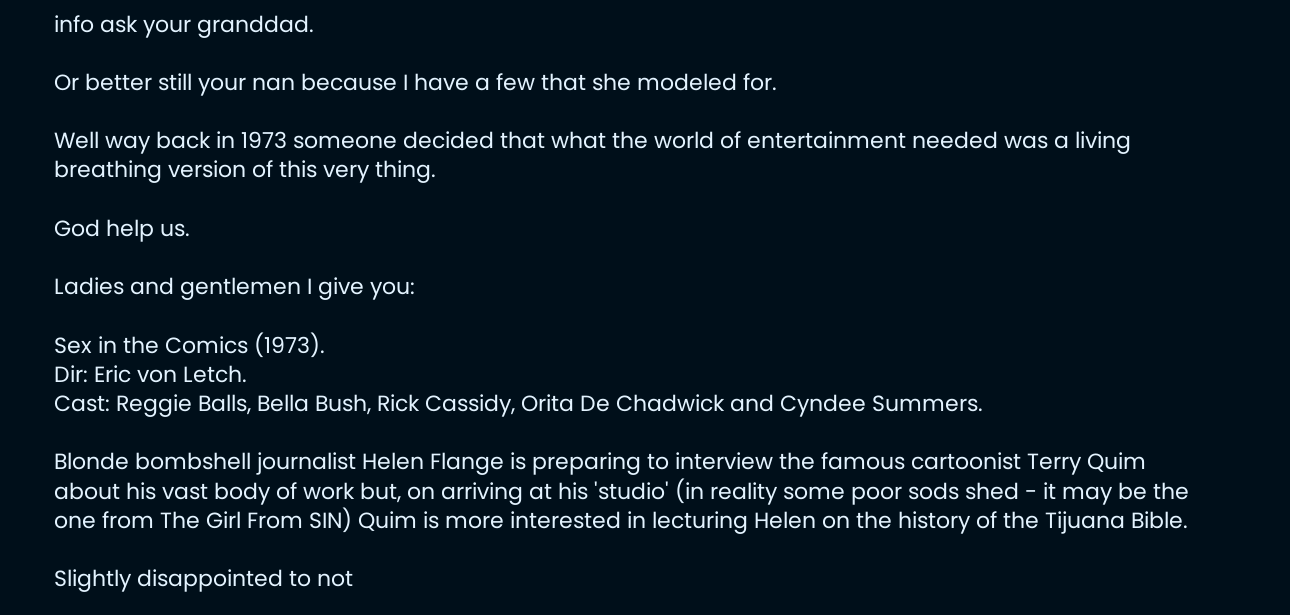info ask your granddad.

Or better still your nan because I have a few that she modeled for.

Well way back in 1973 someone decided that what the world of entertainment needed was a living breathing version of this very thing.

God help us.

Ladies and gentlemen I give you:

Sex in the Comics (1973).
Dir: Eric von Letch.
Cast: Reggie Balls, Bella Bush, Rick Cassidy, Orita De Chadwick and Cyndee Summers.

Blonde bombshell journalist Helen Flange is preparing to interview the famous cartoonist Terry Quim about his vast body of work but, on arriving at his 'studio' (in reality some poor sods shed - it may be the one from The Girl From SIN) Quim is more interested in lecturing Helen on the history of the Tijuana Bible.

Slightly disappointed to not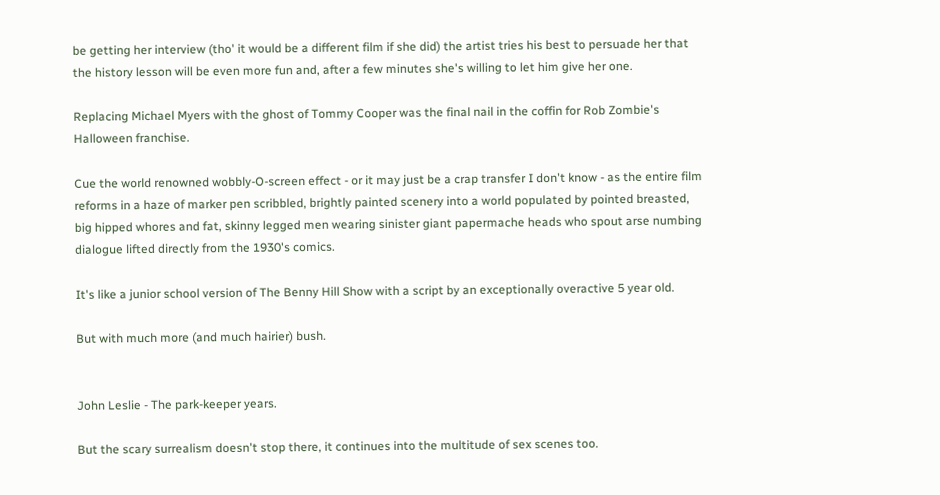be getting her interview (tho' it would be a different film if she did) the artist tries his best to persuade her that the history lesson will be even more fun and, after a few minutes she's willing to let him give her one.

Replacing Michael Myers with the ghost of Tommy Cooper was the final nail in the coffin for Rob Zombie's Halloween franchise.

Cue the world renowned wobbly-O-screen effect - or it may just be a crap transfer I don't know - as the entire film reforms in a haze of marker pen scribbled, brightly painted scenery into a world populated by pointed breasted, big hipped whores and fat, skinny legged men wearing sinister giant papermache heads who spout arse numbing dialogue lifted directly from the 1930's comics.

It's like a junior school version of The Benny Hill Show with a script by an exceptionally overactive 5 year old.

But with much more (and much hairier) bush.


John Leslie - The park-keeper years.

But the scary surrealism doesn't stop there, it continues into the multitude of sex scenes too.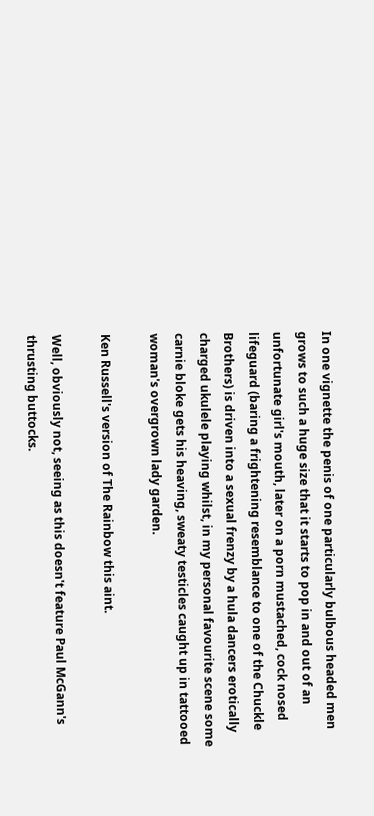In one vignette the penis of one particularly bulbous headed men grows to such a huge size that it starts to pop in and out of an unfortunate girl's mouth, later on a porn mustached, cock nosed lifeguard (baring a frightening resemblance to one of the Chuckle Brothers) is driven into a sexual frenzy by a hula dancers erotically charged ukulele playing whilst, in my personal favourite scene some carnie bloke gets his heaving, sweaty testicles caught up in tattooed woman's overgrown lady garden.

Ken Russell's version of The Rainbow this aint.

Well, obviously not, seeing as this doesn't feature Paul McGann's thrusting buttocks.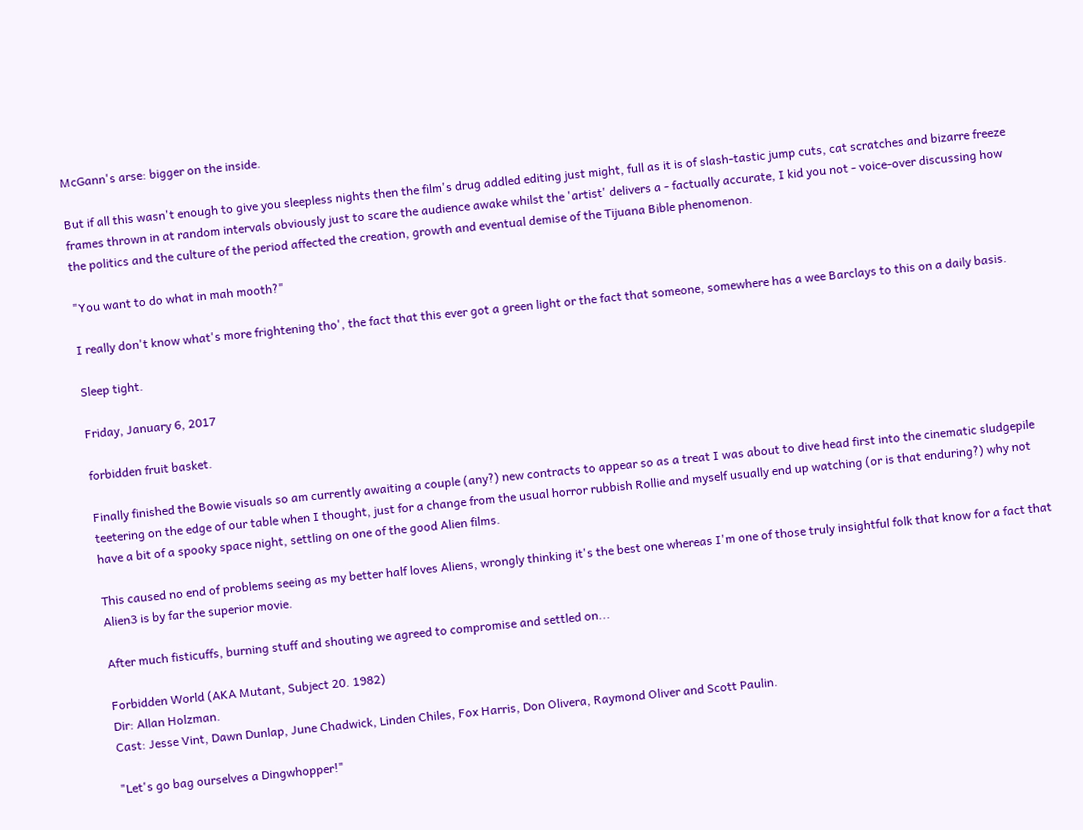McGann's arse: bigger on the inside.

But if all this wasn't enough to give you sleepless nights then the film's drug addled editing just might, full as it is of slash-tastic jump cuts, cat scratches and bizarre freeze frames thrown in at random intervals obviously just to scare the audience awake whilst the 'artist' delivers a - factually accurate, I kid you not - voice-over discussing how the politics and the culture of the period affected the creation, growth and eventual demise of the Tijuana Bible phenomenon.

"You want to do what in mah mooth?"

I really don't know what's more frightening tho', the fact that this ever got a green light or the fact that someone, somewhere has a wee Barclays to this on a daily basis.

Sleep tight.

Friday, January 6, 2017

forbidden fruit basket.

Finally finished the Bowie visuals so am currently awaiting a couple (any?) new contracts to appear so as a treat I was about to dive head first into the cinematic sludgepile teetering on the edge of our table when I thought, just for a change from the usual horror rubbish Rollie and myself usually end up watching (or is that enduring?) why not have a bit of a spooky space night, settling on one of the good Alien films.

This caused no end of problems seeing as my better half loves Aliens, wrongly thinking it's the best one whereas I'm one of those truly insightful folk that know for a fact that Alien3 is by far the superior movie.

After much fisticuffs, burning stuff and shouting we agreed to compromise and settled on...

Forbidden World (AKA Mutant, Subject 20. 1982)
Dir: Allan Holzman.
Cast: Jesse Vint, Dawn Dunlap, June Chadwick, Linden Chiles, Fox Harris, Don Olivera, Raymond Oliver and Scott Paulin.

"Let's go bag ourselves a Dingwhopper!"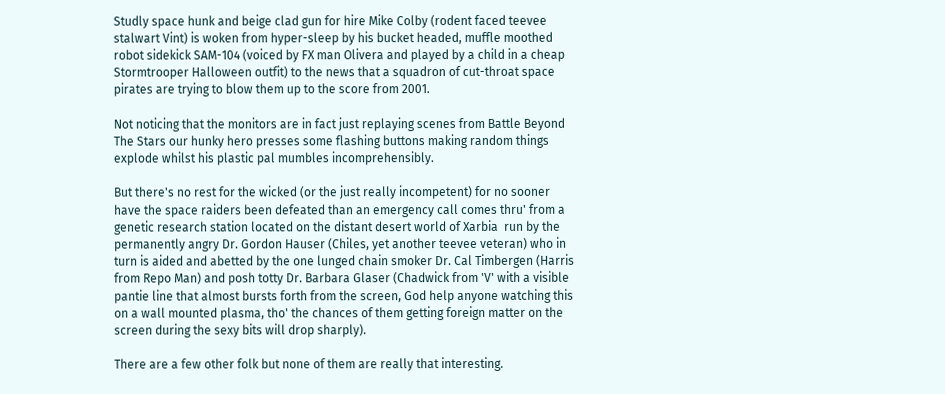Studly space hunk and beige clad gun for hire Mike Colby (rodent faced teevee stalwart Vint) is woken from hyper-sleep by his bucket headed, muffle moothed robot sidekick SAM-104 (voiced by FX man Olivera and played by a child in a cheap Stormtrooper Halloween outfit) to the news that a squadron of cut-throat space pirates are trying to blow them up to the score from 2001.

Not noticing that the monitors are in fact just replaying scenes from Battle Beyond The Stars our hunky hero presses some flashing buttons making random things explode whilst his plastic pal mumbles incomprehensibly.

But there's no rest for the wicked (or the just really incompetent) for no sooner have the space raiders been defeated than an emergency call comes thru' from a genetic research station located on the distant desert world of Xarbia  run by the permanently angry Dr. Gordon Hauser (Chiles, yet another teevee veteran) who in turn is aided and abetted by the one lunged chain smoker Dr. Cal Timbergen (Harris from Repo Man) and posh totty Dr. Barbara Glaser (Chadwick from 'V' with a visible pantie line that almost bursts forth from the screen, God help anyone watching this on a wall mounted plasma, tho' the chances of them getting foreign matter on the screen during the sexy bits will drop sharply).

There are a few other folk but none of them are really that interesting.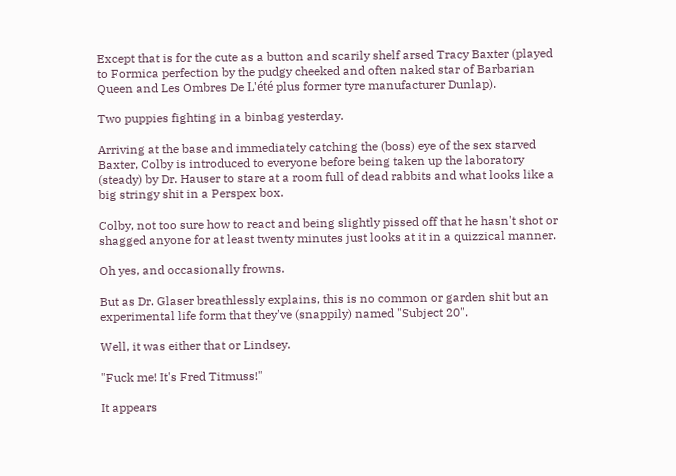Except that is for the cute as a button and scarily shelf arsed Tracy Baxter (played to Formica perfection by the pudgy cheeked and often naked star of Barbarian Queen and Les Ombres De L'été plus former tyre manufacturer Dunlap).

Two puppies fighting in a binbag yesterday.

Arriving at the base and immediately catching the (boss) eye of the sex starved Baxter, Colby is introduced to everyone before being taken up the laboratory (steady) by Dr. Hauser to stare at a room full of dead rabbits and what looks like a big stringy shit in a Perspex box.

Colby, not too sure how to react and being slightly pissed off that he hasn't shot or shagged anyone for at least twenty minutes just looks at it in a quizzical manner.

Oh yes, and occasionally frowns.

But as Dr. Glaser breathlessly explains, this is no common or garden shit but an experimental life form that they've (snappily) named "Subject 20".

Well, it was either that or Lindsey.

"Fuck me! It's Fred Titmuss!"

It appears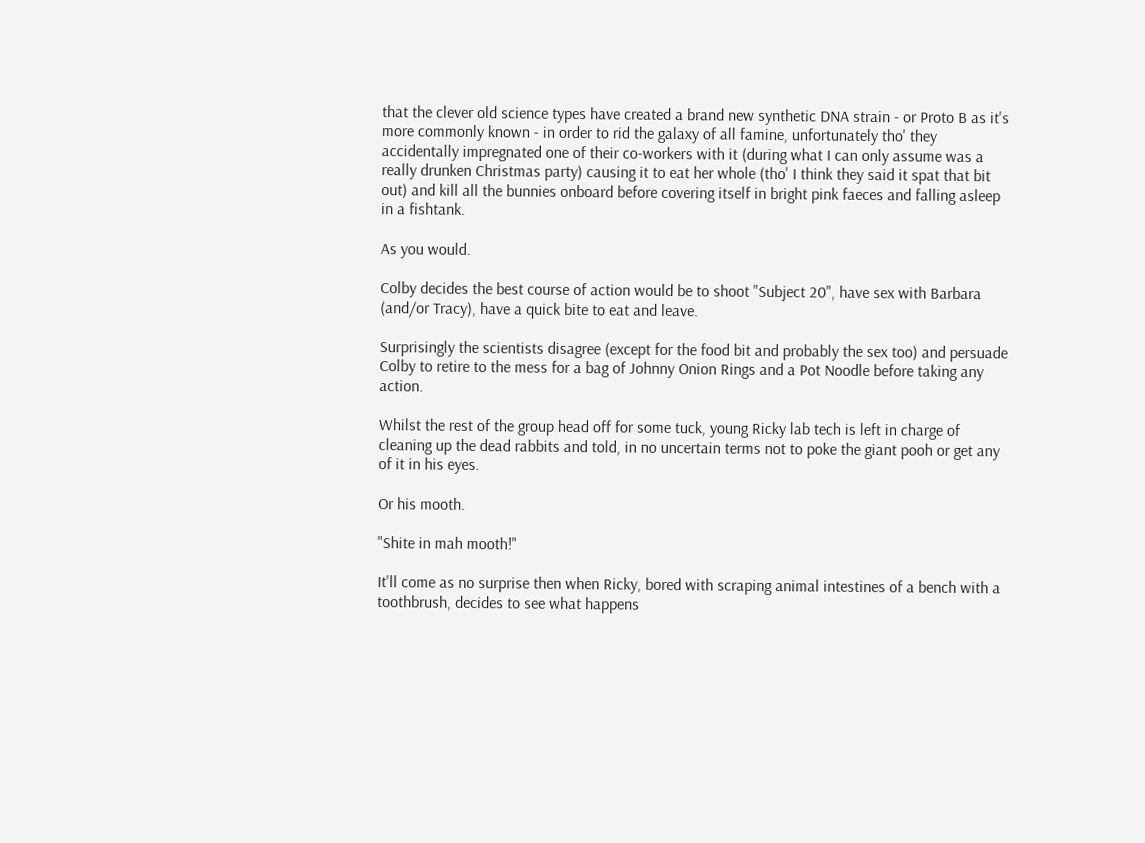that the clever old science types have created a brand new synthetic DNA strain - or Proto B as it's more commonly known - in order to rid the galaxy of all famine, unfortunately tho' they accidentally impregnated one of their co-workers with it (during what I can only assume was a really drunken Christmas party) causing it to eat her whole (tho' I think they said it spat that bit out) and kill all the bunnies onboard before covering itself in bright pink faeces and falling asleep in a fishtank.

As you would.

Colby decides the best course of action would be to shoot "Subject 20", have sex with Barbara (and/or Tracy), have a quick bite to eat and leave.

Surprisingly the scientists disagree (except for the food bit and probably the sex too) and persuade Colby to retire to the mess for a bag of Johnny Onion Rings and a Pot Noodle before taking any action.

Whilst the rest of the group head off for some tuck, young Ricky lab tech is left in charge of cleaning up the dead rabbits and told, in no uncertain terms not to poke the giant pooh or get any of it in his eyes.

Or his mooth.

"Shite in mah mooth!"

It'll come as no surprise then when Ricky, bored with scraping animal intestines of a bench with a toothbrush, decides to see what happens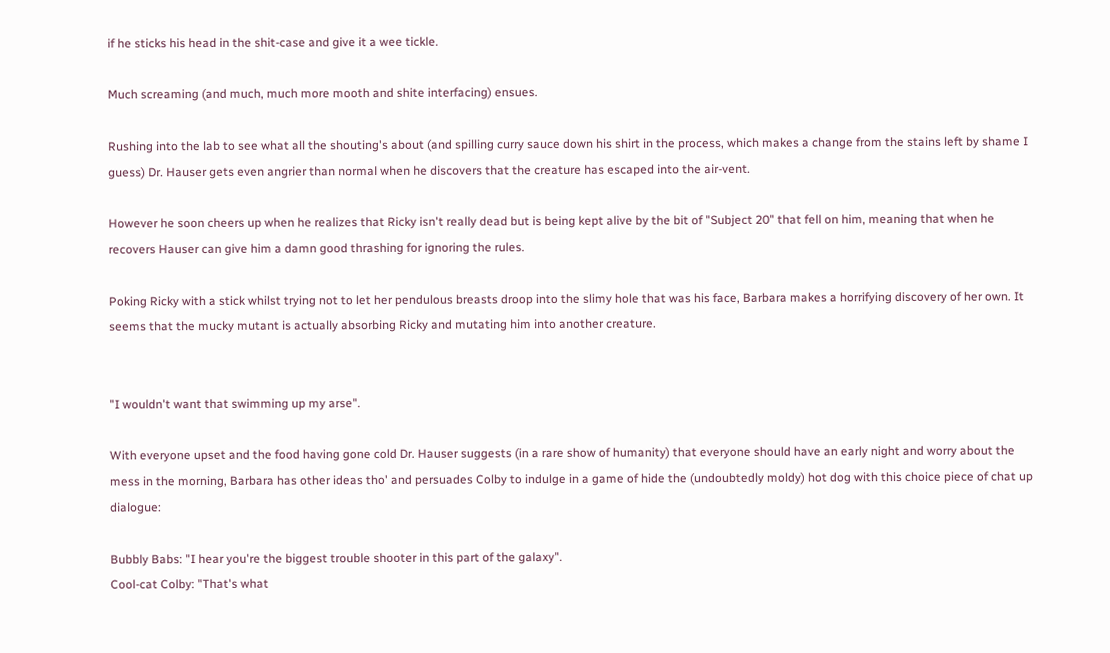if he sticks his head in the shit-case and give it a wee tickle.

Much screaming (and much, much more mooth and shite interfacing) ensues.

Rushing into the lab to see what all the shouting's about (and spilling curry sauce down his shirt in the process, which makes a change from the stains left by shame I guess) Dr. Hauser gets even angrier than normal when he discovers that the creature has escaped into the air-vent.

However he soon cheers up when he realizes that Ricky isn't really dead but is being kept alive by the bit of "Subject 20" that fell on him, meaning that when he recovers Hauser can give him a damn good thrashing for ignoring the rules.

Poking Ricky with a stick whilst trying not to let her pendulous breasts droop into the slimy hole that was his face, Barbara makes a horrifying discovery of her own. It seems that the mucky mutant is actually absorbing Ricky and mutating him into another creature.


"I wouldn't want that swimming up my arse".

With everyone upset and the food having gone cold Dr. Hauser suggests (in a rare show of humanity) that everyone should have an early night and worry about the mess in the morning, Barbara has other ideas tho' and persuades Colby to indulge in a game of hide the (undoubtedly moldy) hot dog with this choice piece of chat up dialogue:

Bubbly Babs: "I hear you're the biggest trouble shooter in this part of the galaxy".
Cool-cat Colby: "That's what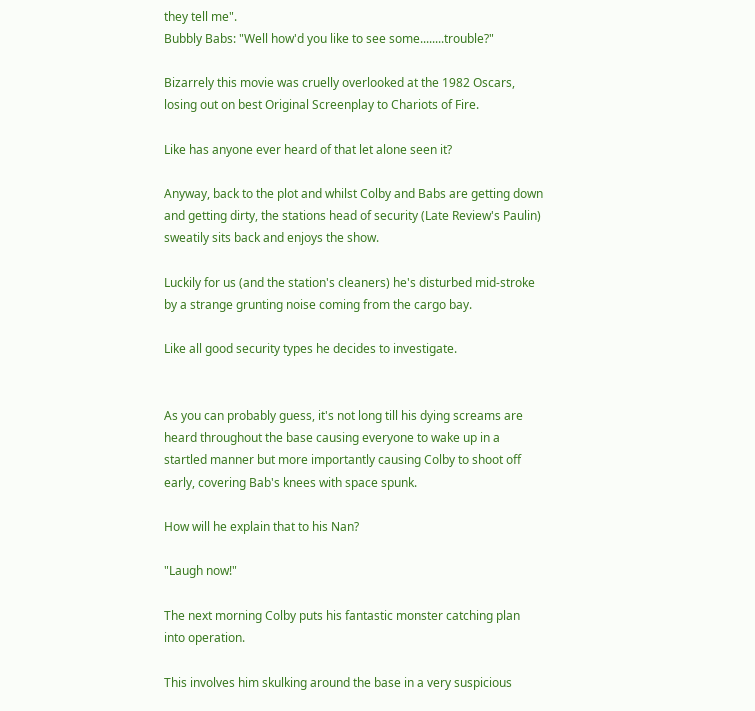they tell me".
Bubbly Babs: "Well how'd you like to see some........trouble?"

Bizarrely this movie was cruelly overlooked at the 1982 Oscars, losing out on best Original Screenplay to Chariots of Fire.

Like has anyone ever heard of that let alone seen it?

Anyway, back to the plot and whilst Colby and Babs are getting down and getting dirty, the stations head of security (Late Review's Paulin) sweatily sits back and enjoys the show.

Luckily for us (and the station's cleaners) he's disturbed mid-stroke by a strange grunting noise coming from the cargo bay.

Like all good security types he decides to investigate.


As you can probably guess, it's not long till his dying screams are heard throughout the base causing everyone to wake up in a startled manner but more importantly causing Colby to shoot off early, covering Bab's knees with space spunk.

How will he explain that to his Nan?

"Laugh now!"

The next morning Colby puts his fantastic monster catching plan into operation.

This involves him skulking around the base in a very suspicious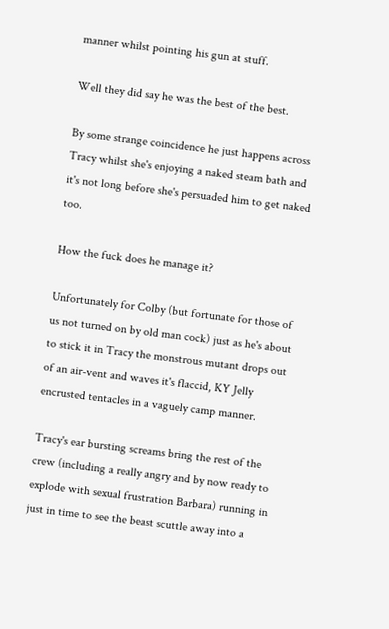manner whilst pointing his gun at stuff.

Well they did say he was the best of the best.

By some strange coincidence he just happens across Tracy whilst she's enjoying a naked steam bath and it's not long before she's persuaded him to get naked too.

How the fuck does he manage it?

Unfortunately for Colby (but fortunate for those of us not turned on by old man cock) just as he's about to stick it in Tracy the monstrous mutant drops out of an air-vent and waves it's flaccid, KY Jelly encrusted tentacles in a vaguely camp manner.

Tracy's ear bursting screams bring the rest of the crew (including a really angry and by now ready to explode with sexual frustration Barbara) running in just in time to see the beast scuttle away into a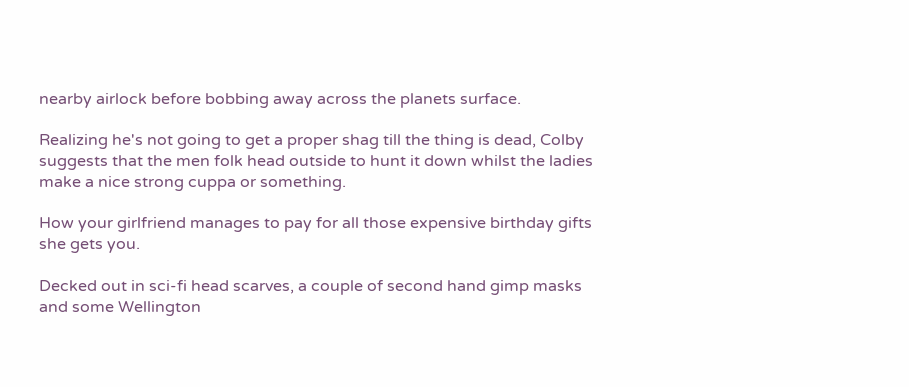nearby airlock before bobbing away across the planets surface.

Realizing he's not going to get a proper shag till the thing is dead, Colby suggests that the men folk head outside to hunt it down whilst the ladies make a nice strong cuppa or something.

How your girlfriend manages to pay for all those expensive birthday gifts she gets you.

Decked out in sci-fi head scarves, a couple of second hand gimp masks and some Wellington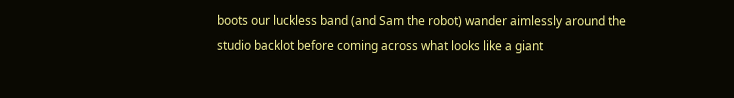boots our luckless band (and Sam the robot) wander aimlessly around the studio backlot before coming across what looks like a giant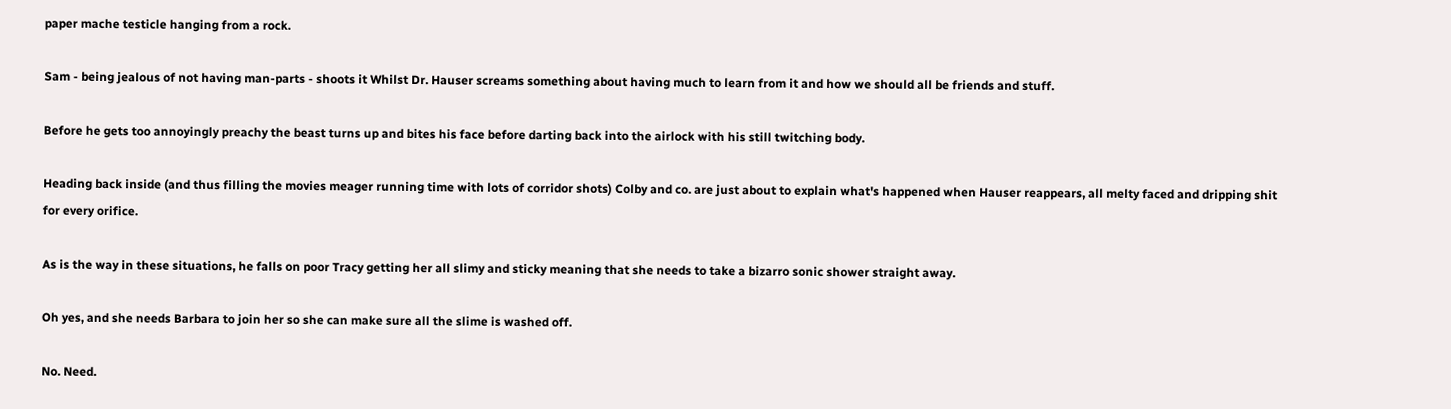paper mache testicle hanging from a rock.

Sam - being jealous of not having man-parts - shoots it Whilst Dr. Hauser screams something about having much to learn from it and how we should all be friends and stuff.

Before he gets too annoyingly preachy the beast turns up and bites his face before darting back into the airlock with his still twitching body.

Heading back inside (and thus filling the movies meager running time with lots of corridor shots) Colby and co. are just about to explain what's happened when Hauser reappears, all melty faced and dripping shit for every orifice.

As is the way in these situations, he falls on poor Tracy getting her all slimy and sticky meaning that she needs to take a bizarro sonic shower straight away.

Oh yes, and she needs Barbara to join her so she can make sure all the slime is washed off.

No. Need.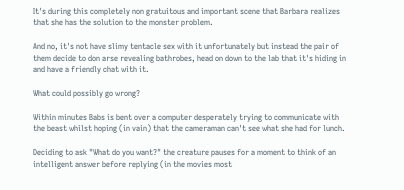It's during this completely non gratuitous and important scene that Barbara realizes that she has the solution to the monster problem.

And no, it's not have slimy tentacle sex with it unfortunately but instead the pair of them decide to don arse revealing bathrobes, head on down to the lab that it's hiding in and have a friendly chat with it.

What could possibly go wrong?

Within minutes Babs is bent over a computer desperately trying to communicate with the beast whilst hoping (in vain) that the cameraman can't see what she had for lunch.

Deciding to ask "What do you want?" the creature pauses for a moment to think of an intelligent answer before replying (in the movies most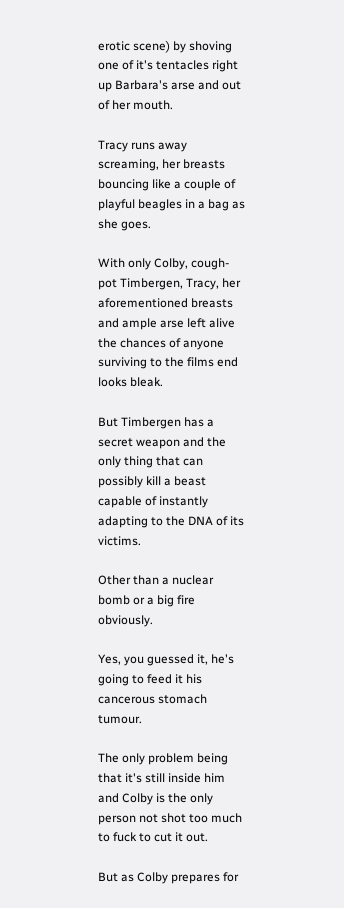erotic scene) by shoving one of it's tentacles right up Barbara's arse and out of her mouth.

Tracy runs away screaming, her breasts bouncing like a couple of playful beagles in a bag as she goes.

With only Colby, cough-pot Timbergen, Tracy, her aforementioned breasts and ample arse left alive the chances of anyone surviving to the films end looks bleak.

But Timbergen has a secret weapon and the only thing that can possibly kill a beast capable of instantly adapting to the DNA of its victims.

Other than a nuclear bomb or a big fire obviously.

Yes, you guessed it, he's going to feed it his cancerous stomach tumour.

The only problem being that it's still inside him and Colby is the only person not shot too much to fuck to cut it out.

But as Colby prepares for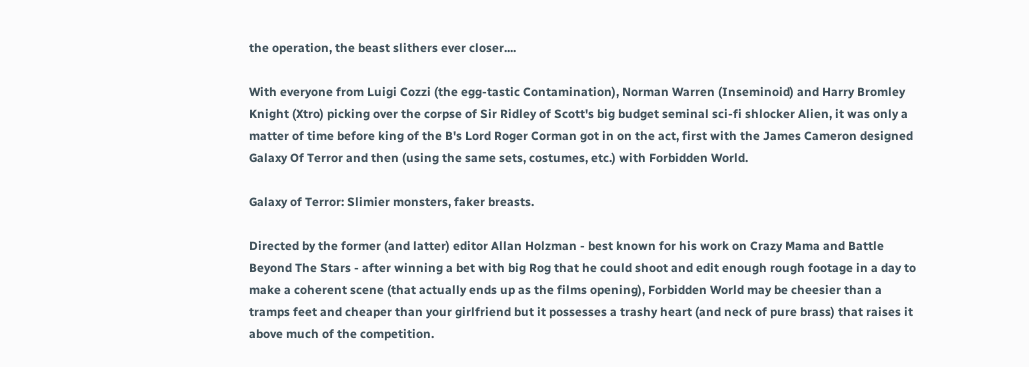the operation, the beast slithers ever closer....

With everyone from Luigi Cozzi (the egg-tastic Contamination), Norman Warren (Inseminoid) and Harry Bromley Knight (Xtro) picking over the corpse of Sir Ridley of Scott's big budget seminal sci-fi shlocker Alien, it was only a matter of time before king of the B's Lord Roger Corman got in on the act, first with the James Cameron designed Galaxy Of Terror and then (using the same sets, costumes, etc.) with Forbidden World.

Galaxy of Terror: Slimier monsters, faker breasts.

Directed by the former (and latter) editor Allan Holzman - best known for his work on Crazy Mama and Battle Beyond The Stars - after winning a bet with big Rog that he could shoot and edit enough rough footage in a day to make a coherent scene (that actually ends up as the films opening), Forbidden World may be cheesier than a tramps feet and cheaper than your girlfriend but it possesses a trashy heart (and neck of pure brass) that raises it above much of the competition.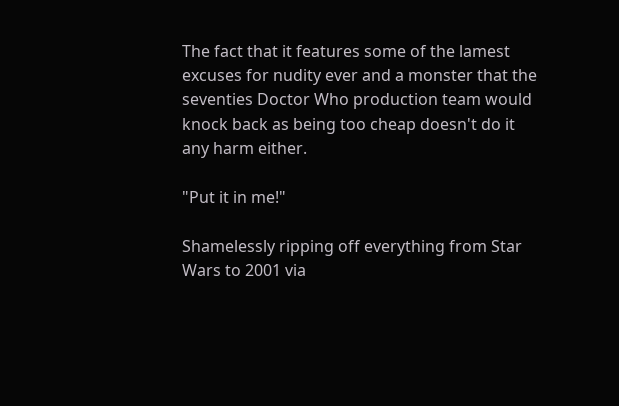The fact that it features some of the lamest excuses for nudity ever and a monster that the seventies Doctor Who production team would knock back as being too cheap doesn't do it any harm either.

"Put it in me!"

Shamelessly ripping off everything from Star Wars to 2001 via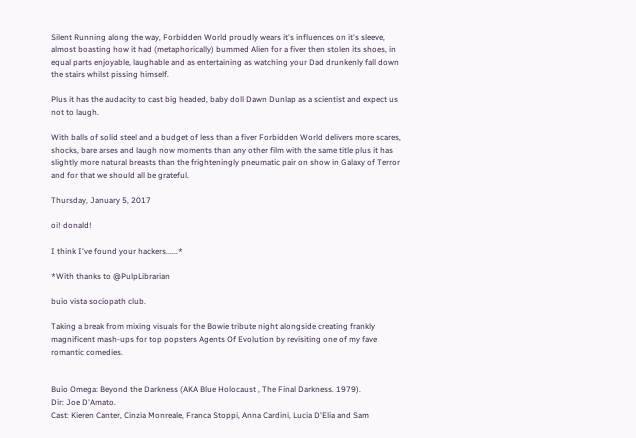Silent Running along the way, Forbidden World proudly wears it's influences on it's sleeve, almost boasting how it had (metaphorically) bummed Alien for a fiver then stolen its shoes, in equal parts enjoyable, laughable and as entertaining as watching your Dad drunkenly fall down the stairs whilst pissing himself.

Plus it has the audacity to cast big headed, baby doll Dawn Dunlap as a scientist and expect us not to laugh.

With balls of solid steel and a budget of less than a fiver Forbidden World delivers more scares, shocks, bare arses and laugh now moments than any other film with the same title plus it has slightly more natural breasts than the frighteningly pneumatic pair on show in Galaxy of Terror and for that we should all be grateful.

Thursday, January 5, 2017

oi! donald!

I think I've found your hackers......*

*With thanks to @PulpLibrarian

buio vista sociopath club.

Taking a break from mixing visuals for the Bowie tribute night alongside creating frankly magnificent mash-ups for top popsters Agents Of Evolution by revisiting one of my fave romantic comedies.


Buio Omega: Beyond the Darkness (AKA Blue Holocaust , The Final Darkness. 1979).
Dir: Joe D'Amato.
Cast: Kieren Canter, Cinzia Monreale, Franca Stoppi, Anna Cardini, Lucia D'Elia and Sam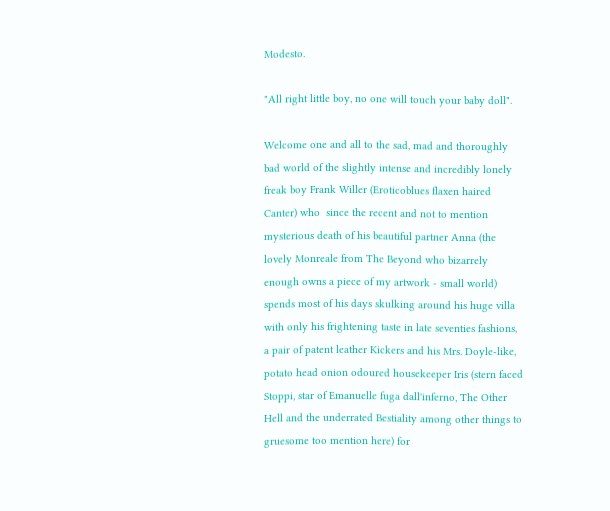Modesto.

"All right little boy, no one will touch your baby doll".

Welcome one and all to the sad, mad and thoroughly bad world of the slightly intense and incredibly lonely freak boy Frank Willer (Eroticoblues flaxen haired Canter) who  since the recent and not to mention mysterious death of his beautiful partner Anna (the lovely Monreale from The Beyond who bizarrely enough owns a piece of my artwork - small world) spends most of his days skulking around his huge villa with only his frightening taste in late seventies fashions, a pair of patent leather Kickers and his Mrs. Doyle-like, potato head onion odoured housekeeper Iris (stern faced Stoppi, star of Emanuelle fuga dall'inferno, The Other Hell and the underrated Bestiality among other things to gruesome too mention here) for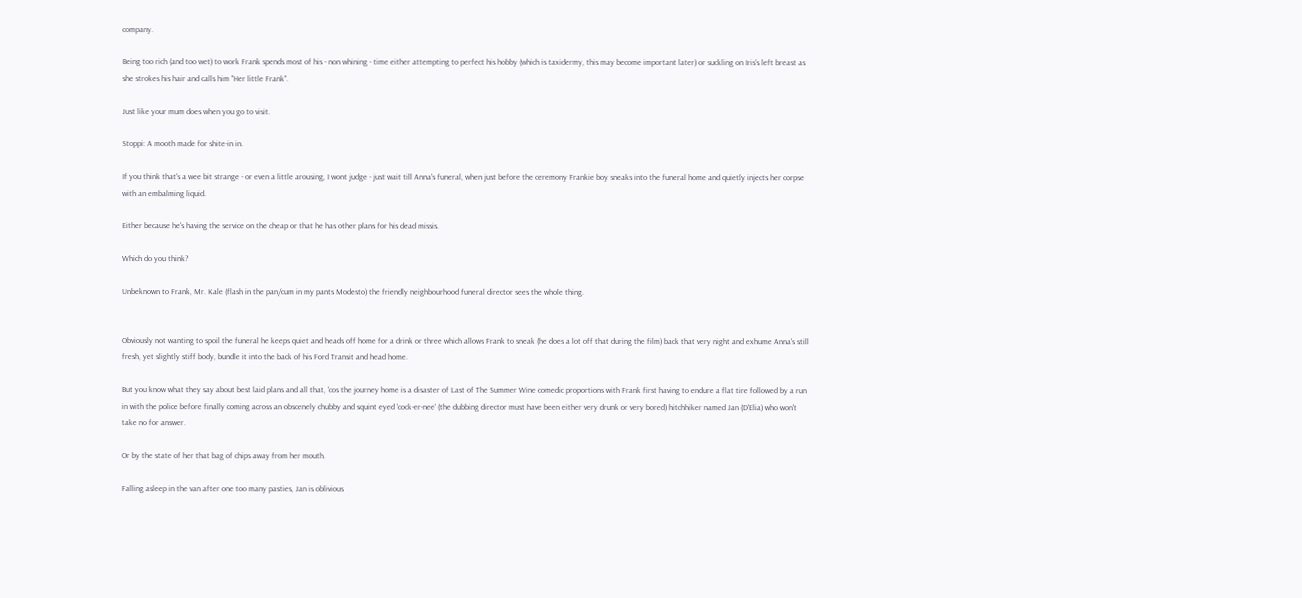company.

Being too rich (and too wet) to work Frank spends most of his - non whining - time either attempting to perfect his hobby (which is taxidermy, this may become important later) or suckling on Iris's left breast as she strokes his hair and calls him "Her little Frank".

Just like your mum does when you go to visit.

Stoppi: A mooth made for shite-in in.

If you think that's a wee bit strange - or even a little arousing, I wont judge - just wait till Anna's funeral, when just before the ceremony Frankie boy sneaks into the funeral home and quietly injects her corpse with an embalming liquid.

Either because he's having the service on the cheap or that he has other plans for his dead missis.

Which do you think?

Unbeknown to Frank, Mr. Kale (flash in the pan/cum in my pants Modesto) the friendly neighbourhood funeral director sees the whole thing.


Obviously not wanting to spoil the funeral he keeps quiet and heads off home for a drink or three which allows Frank to sneak (he does a lot off that during the film) back that very night and exhume Anna's still fresh, yet slightly stiff body, bundle it into the back of his Ford Transit and head home.

But you know what they say about best laid plans and all that, 'cos the journey home is a disaster of Last of The Summer Wine comedic proportions with Frank first having to endure a flat tire followed by a run in with the police before finally coming across an obscenely chubby and squint eyed 'cock-er-nee' (the dubbing director must have been either very drunk or very bored) hitchhiker named Jan (D'Elia) who won't take no for answer.

Or by the state of her that bag of chips away from her mouth.

Falling asleep in the van after one too many pasties, Jan is oblivious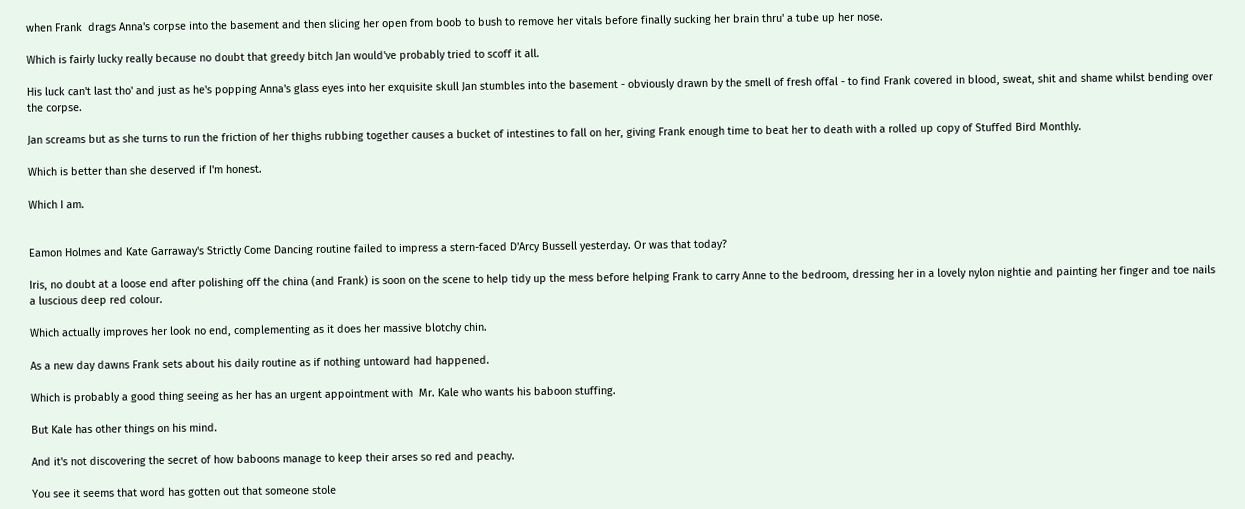when Frank  drags Anna's corpse into the basement and then slicing her open from boob to bush to remove her vitals before finally sucking her brain thru' a tube up her nose.

Which is fairly lucky really because no doubt that greedy bitch Jan would've probably tried to scoff it all.

His luck can't last tho' and just as he's popping Anna's glass eyes into her exquisite skull Jan stumbles into the basement - obviously drawn by the smell of fresh offal - to find Frank covered in blood, sweat, shit and shame whilst bending over the corpse.

Jan screams but as she turns to run the friction of her thighs rubbing together causes a bucket of intestines to fall on her, giving Frank enough time to beat her to death with a rolled up copy of Stuffed Bird Monthly.

Which is better than she deserved if I'm honest.

Which I am.


Eamon Holmes and Kate Garraway's Strictly Come Dancing routine failed to impress a stern-faced D'Arcy Bussell yesterday. Or was that today?

Iris, no doubt at a loose end after polishing off the china (and Frank) is soon on the scene to help tidy up the mess before helping Frank to carry Anne to the bedroom, dressing her in a lovely nylon nightie and painting her finger and toe nails a luscious deep red colour.

Which actually improves her look no end, complementing as it does her massive blotchy chin.

As a new day dawns Frank sets about his daily routine as if nothing untoward had happened.

Which is probably a good thing seeing as her has an urgent appointment with  Mr. Kale who wants his baboon stuffing.

But Kale has other things on his mind.

And it's not discovering the secret of how baboons manage to keep their arses so red and peachy.

You see it seems that word has gotten out that someone stole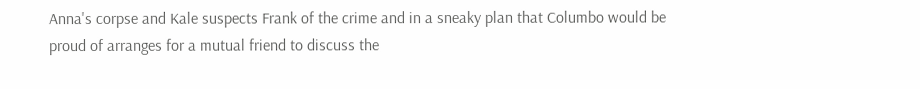Anna's corpse and Kale suspects Frank of the crime and in a sneaky plan that Columbo would be proud of arranges for a mutual friend to discuss the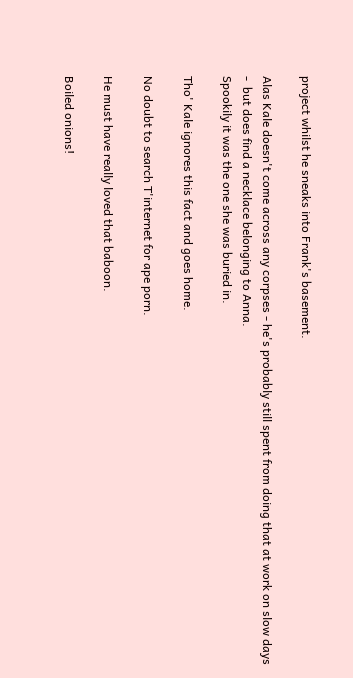project whilst he sneaks into Frank's basement.

Alas Kale doesn't come across any corpses - he's probably still spent from doing that at work on slow days -  but does find a necklace belonging to Anna.
Spookily it was the one she was buried in.

Tho' Kale ignores this fact and goes home.

No doubt to search T'internet for ape porn.

He must have really loved that baboon.

Boiled onions!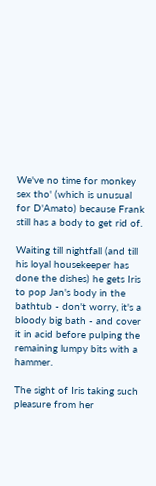We've no time for monkey sex tho' (which is unusual for D'Amato) because Frank still has a body to get rid of.

Waiting till nightfall (and till his loyal housekeeper has done the dishes) he gets Iris to pop Jan's body in the bathtub - don't worry, it's a bloody big bath - and cover it in acid before pulping the remaining lumpy bits with a hammer.

The sight of Iris taking such pleasure from her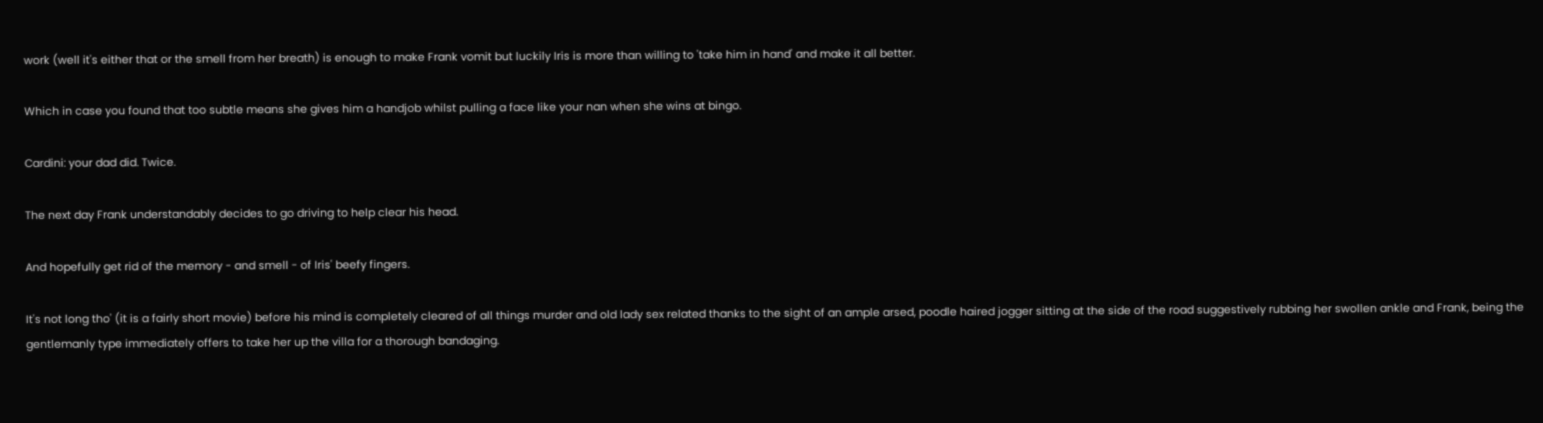work (well it's either that or the smell from her breath) is enough to make Frank vomit but luckily Iris is more than willing to 'take him in hand' and make it all better.

Which in case you found that too subtle means she gives him a handjob whilst pulling a face like your nan when she wins at bingo.

Cardini: your dad did. Twice.

The next day Frank understandably decides to go driving to help clear his head.

And hopefully get rid of the memory - and smell - of Iris' beefy fingers.

It's not long tho' (it is a fairly short movie) before his mind is completely cleared of all things murder and old lady sex related thanks to the sight of an ample arsed, poodle haired jogger sitting at the side of the road suggestively rubbing her swollen ankle and Frank, being the gentlemanly type immediately offers to take her up the villa for a thorough bandaging.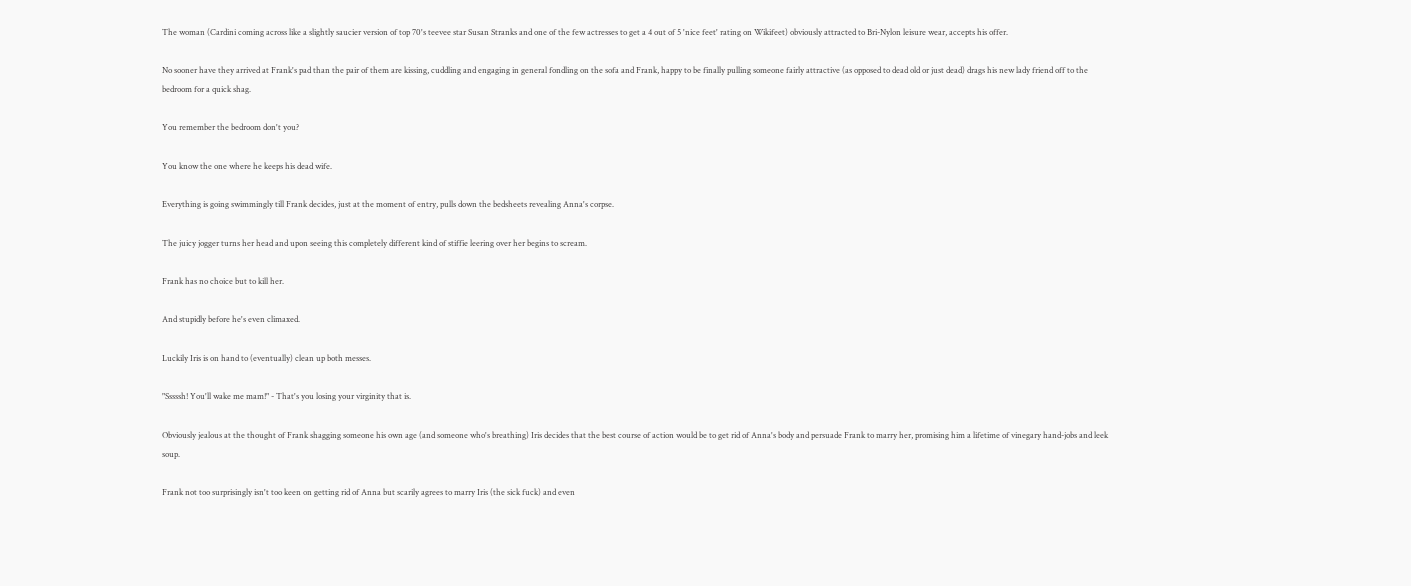The woman (Cardini coming across like a slightly saucier version of top 70's teevee star Susan Stranks and one of the few actresses to get a 4 out of 5 'nice feet' rating on Wikifeet) obviously attracted to Bri-Nylon leisure wear, accepts his offer.

No sooner have they arrived at Frank's pad than the pair of them are kissing, cuddling and engaging in general fondling on the sofa and Frank, happy to be finally pulling someone fairly attractive (as opposed to dead old or just dead) drags his new lady friend off to the bedroom for a quick shag.

You remember the bedroom don't you?

You know the one where he keeps his dead wife.

Everything is going swimmingly till Frank decides, just at the moment of entry, pulls down the bedsheets revealing Anna's corpse.

The juicy jogger turns her head and upon seeing this completely different kind of stiffie leering over her begins to scream.

Frank has no choice but to kill her.

And stupidly before he's even climaxed.

Luckily Iris is on hand to (eventually) clean up both messes.

"Sssssh! You'll wake me mam!" - That's you losing your virginity that is.

Obviously jealous at the thought of Frank shagging someone his own age (and someone who's breathing) Iris decides that the best course of action would be to get rid of Anna's body and persuade Frank to marry her, promising him a lifetime of vinegary hand-jobs and leek soup.

Frank not too surprisingly isn't too keen on getting rid of Anna but scarily agrees to marry Iris (the sick fuck) and even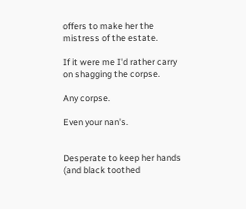offers to make her the mistress of the estate.

If it were me I'd rather carry on shagging the corpse.

Any corpse.

Even your nan's.


Desperate to keep her hands (and black toothed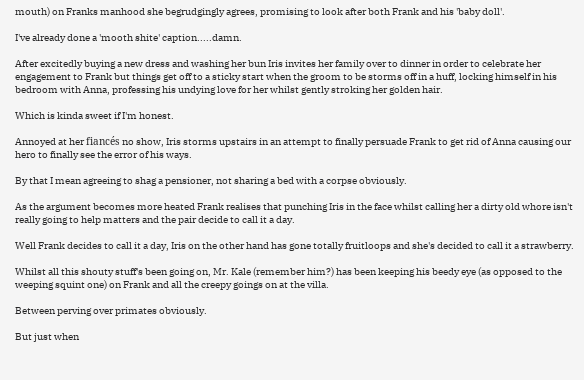mouth) on Franks manhood she begrudgingly agrees, promising to look after both Frank and his 'baby doll'.

I've already done a 'mooth shite' caption.....damn.

After excitedly buying a new dress and washing her bun Iris invites her family over to dinner in order to celebrate her engagement to Frank but things get off to a sticky start when the groom to be storms off in a huff, locking himself in his bedroom with Anna, professing his undying love for her whilst gently stroking her golden hair.

Which is kinda sweet if I'm honest.

Annoyed at her fiancés no show, Iris storms upstairs in an attempt to finally persuade Frank to get rid of Anna causing our hero to finally see the error of his ways.

By that I mean agreeing to shag a pensioner, not sharing a bed with a corpse obviously.

As the argument becomes more heated Frank realises that punching Iris in the face whilst calling her a dirty old whore isn't really going to help matters and the pair decide to call it a day.

Well Frank decides to call it a day, Iris on the other hand has gone totally fruitloops and she's decided to call it a strawberry.

Whilst all this shouty stuff's been going on, Mr. Kale (remember him?) has been keeping his beedy eye (as opposed to the weeping squint one) on Frank and all the creepy goings on at the villa.

Between perving over primates obviously.

But just when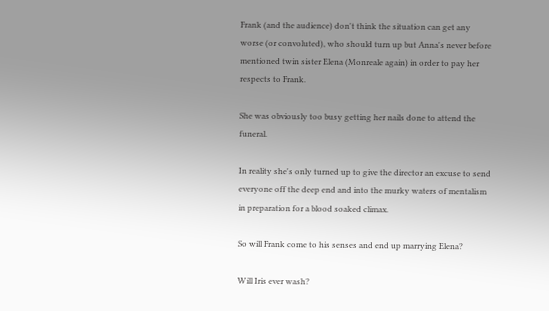Frank (and the audience) don't think the situation can get any worse (or convoluted), who should turn up but Anna's never before mentioned twin sister Elena (Monreale again) in order to pay her respects to Frank.

She was obviously too busy getting her nails done to attend the funeral.

In reality she's only turned up to give the director an excuse to send everyone off the deep end and into the murky waters of mentalism in preparation for a blood soaked climax.

So will Frank come to his senses and end up marrying Elena?

Will Iris ever wash?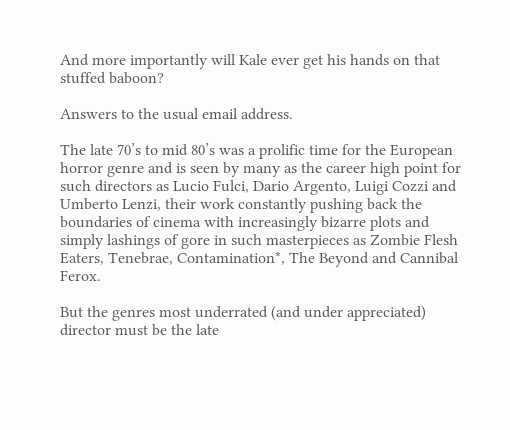And more importantly will Kale ever get his hands on that stuffed baboon?

Answers to the usual email address.

The late 70’s to mid 80’s was a prolific time for the European horror genre and is seen by many as the career high point for such directors as Lucio Fulci, Dario Argento, Luigi Cozzi and Umberto Lenzi, their work constantly pushing back the boundaries of cinema with increasingly bizarre plots and simply lashings of gore in such masterpieces as Zombie Flesh Eaters, Tenebrae, Contamination*, The Beyond and Cannibal Ferox.

But the genres most underrated (and under appreciated) director must be the late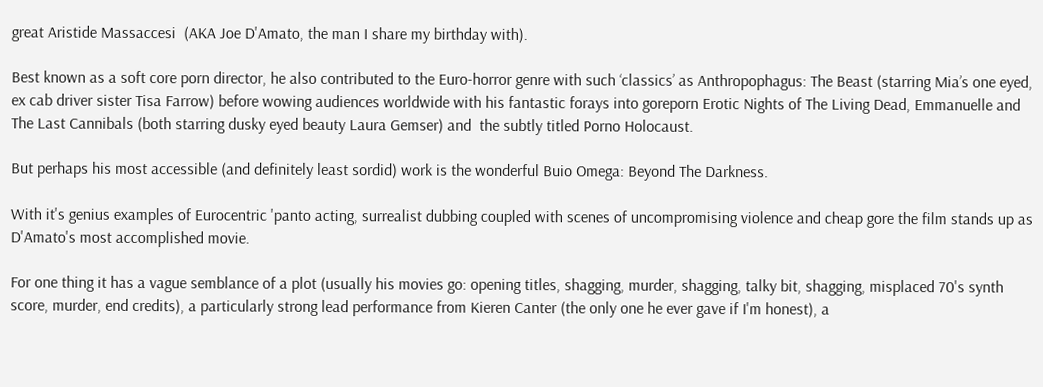great Aristide Massaccesi  (AKA Joe D'Amato, the man I share my birthday with).

Best known as a soft core porn director, he also contributed to the Euro-horror genre with such ‘classics’ as Anthropophagus: The Beast (starring Mia’s one eyed, ex cab driver sister Tisa Farrow) before wowing audiences worldwide with his fantastic forays into goreporn Erotic Nights of The Living Dead, Emmanuelle and The Last Cannibals (both starring dusky eyed beauty Laura Gemser) and  the subtly titled Porno Holocaust.

But perhaps his most accessible (and definitely least sordid) work is the wonderful Buio Omega: Beyond The Darkness.

With it's genius examples of Eurocentric 'panto acting, surrealist dubbing coupled with scenes of uncompromising violence and cheap gore the film stands up as D'Amato's most accomplished movie.

For one thing it has a vague semblance of a plot (usually his movies go: opening titles, shagging, murder, shagging, talky bit, shagging, misplaced 70's synth score, murder, end credits), a particularly strong lead performance from Kieren Canter (the only one he ever gave if I'm honest), a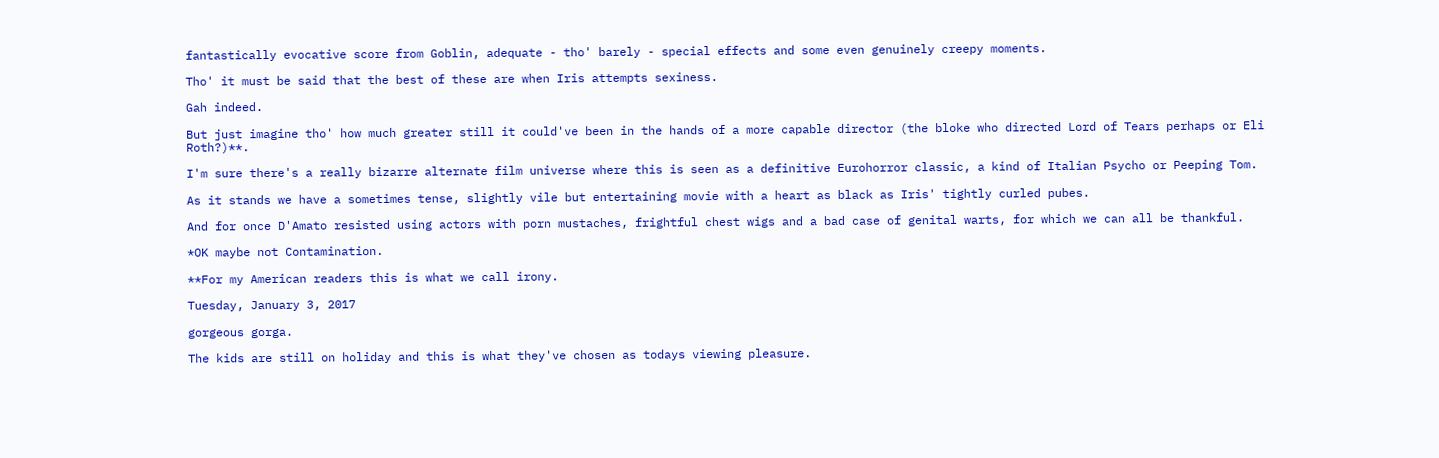fantastically evocative score from Goblin, adequate - tho' barely - special effects and some even genuinely creepy moments.

Tho' it must be said that the best of these are when Iris attempts sexiness.

Gah indeed.

But just imagine tho' how much greater still it could've been in the hands of a more capable director (the bloke who directed Lord of Tears perhaps or Eli Roth?)**.

I'm sure there's a really bizarre alternate film universe where this is seen as a definitive Eurohorror classic, a kind of Italian Psycho or Peeping Tom.

As it stands we have a sometimes tense, slightly vile but entertaining movie with a heart as black as Iris' tightly curled pubes.

And for once D'Amato resisted using actors with porn mustaches, frightful chest wigs and a bad case of genital warts, for which we can all be thankful.

*OK maybe not Contamination.

**For my American readers this is what we call irony.

Tuesday, January 3, 2017

gorgeous gorga.

The kids are still on holiday and this is what they've chosen as todays viewing pleasure.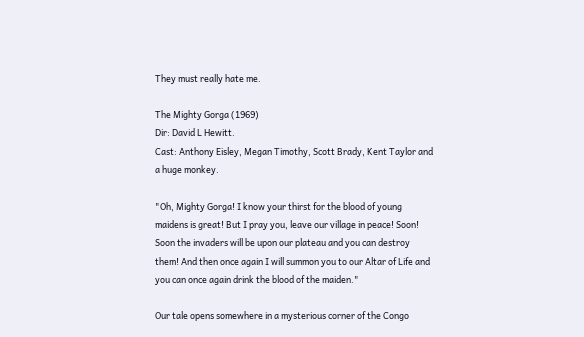They must really hate me.

The Mighty Gorga (1969)
Dir: David L Hewitt.
Cast: Anthony Eisley, Megan Timothy, Scott Brady, Kent Taylor and a huge monkey.

"Oh, Mighty Gorga! I know your thirst for the blood of young maidens is great! But I pray you, leave our village in peace! Soon! Soon the invaders will be upon our plateau and you can destroy them! And then once again I will summon you to our Altar of Life and you can once again drink the blood of the maiden."

Our tale opens somewhere in a mysterious corner of the Congo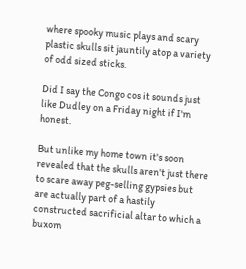where spooky music plays and scary plastic skulls sit jauntily atop a variety of odd sized sticks.

Did I say the Congo cos it sounds just like Dudley on a Friday night if I'm honest.

But unlike my home town it's soon revealed that the skulls aren't just there to scare away peg-selling gypsies but are actually part of a hastily constructed sacrificial altar to which a buxom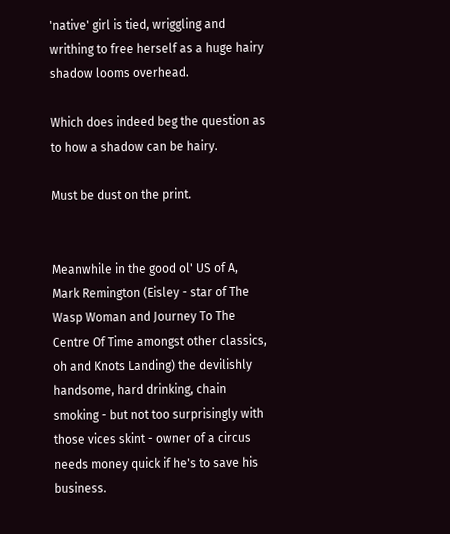'native' girl is tied, wriggling and writhing to free herself as a huge hairy shadow looms overhead.

Which does indeed beg the question as to how a shadow can be hairy.

Must be dust on the print.


Meanwhile in the good ol' US of A, Mark Remington (Eisley - star of The Wasp Woman and Journey To The Centre Of Time amongst other classics, oh and Knots Landing) the devilishly handsome, hard drinking, chain smoking - but not too surprisingly with those vices skint - owner of a circus needs money quick if he's to save his business.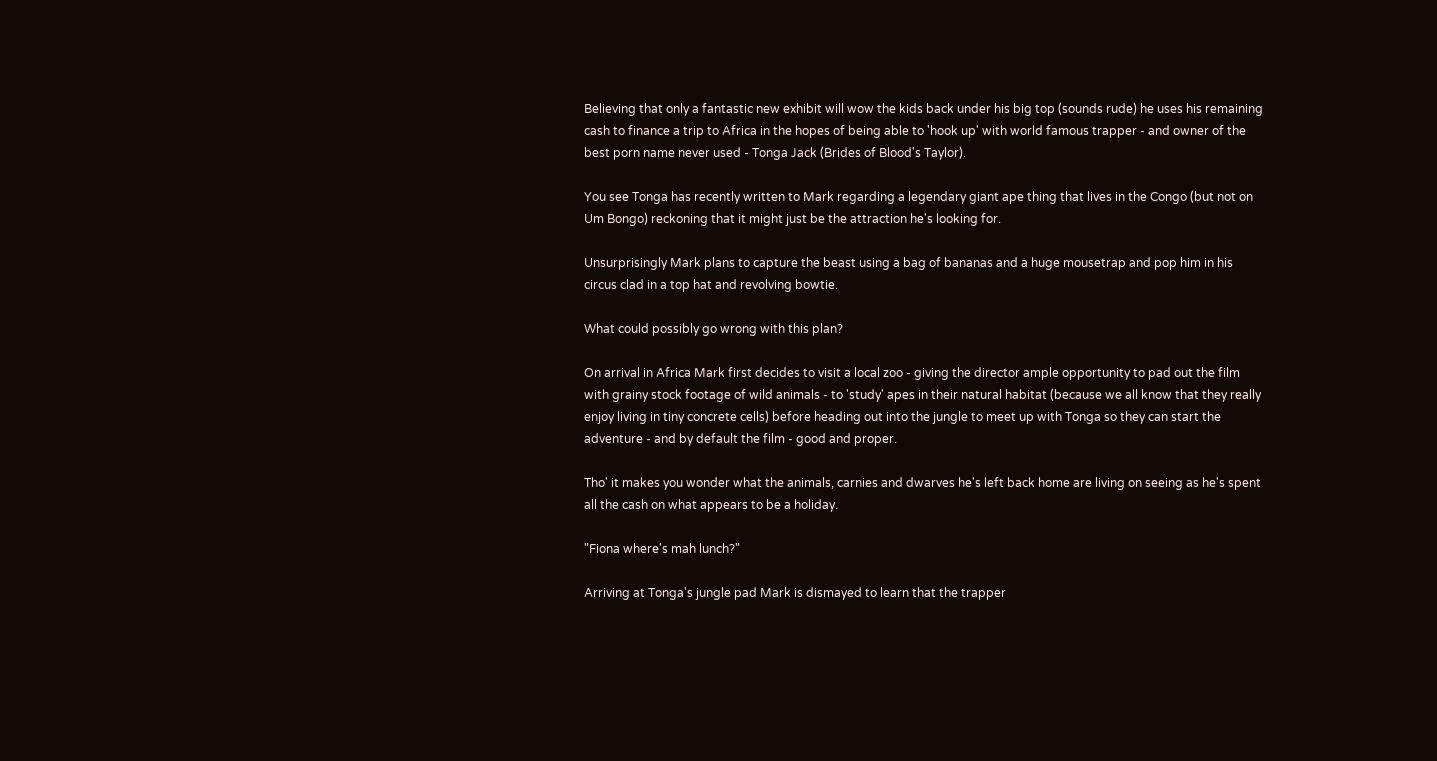Believing that only a fantastic new exhibit will wow the kids back under his big top (sounds rude) he uses his remaining cash to finance a trip to Africa in the hopes of being able to 'hook up' with world famous trapper - and owner of the best porn name never used - Tonga Jack (Brides of Blood's Taylor).

You see Tonga has recently written to Mark regarding a legendary giant ape thing that lives in the Congo (but not on Um Bongo) reckoning that it might just be the attraction he's looking for.

Unsurprisingly Mark plans to capture the beast using a bag of bananas and a huge mousetrap and pop him in his circus clad in a top hat and revolving bowtie.

What could possibly go wrong with this plan?

On arrival in Africa Mark first decides to visit a local zoo - giving the director ample opportunity to pad out the film with grainy stock footage of wild animals - to 'study' apes in their natural habitat (because we all know that they really enjoy living in tiny concrete cells) before heading out into the jungle to meet up with Tonga so they can start the adventure - and by default the film - good and proper.

Tho' it makes you wonder what the animals, carnies and dwarves he's left back home are living on seeing as he's spent all the cash on what appears to be a holiday.

"Fiona where's mah lunch?"

Arriving at Tonga's jungle pad Mark is dismayed to learn that the trapper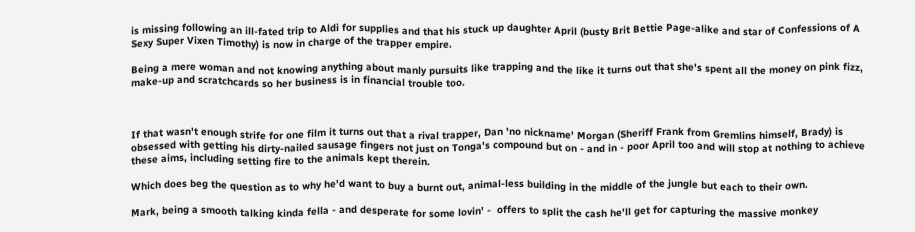is missing following an ill-fated trip to Aldi for supplies and that his stuck up daughter April (busty Brit Bettie Page-alike and star of Confessions of A Sexy Super Vixen Timothy) is now in charge of the trapper empire.

Being a mere woman and not knowing anything about manly pursuits like trapping and the like it turns out that she's spent all the money on pink fizz, make-up and scratchcards so her business is in financial trouble too.



If that wasn't enough strife for one film it turns out that a rival trapper, Dan 'no nickname' Morgan (Sheriff Frank from Gremlins himself, Brady) is obsessed with getting his dirty-nailed sausage fingers not just on Tonga's compound but on - and in - poor April too and will stop at nothing to achieve these aims, including setting fire to the animals kept therein.

Which does beg the question as to why he'd want to buy a burnt out, animal-less building in the middle of the jungle but each to their own.

Mark, being a smooth talking kinda fella - and desperate for some lovin' -  offers to split the cash he'll get for capturing the massive monkey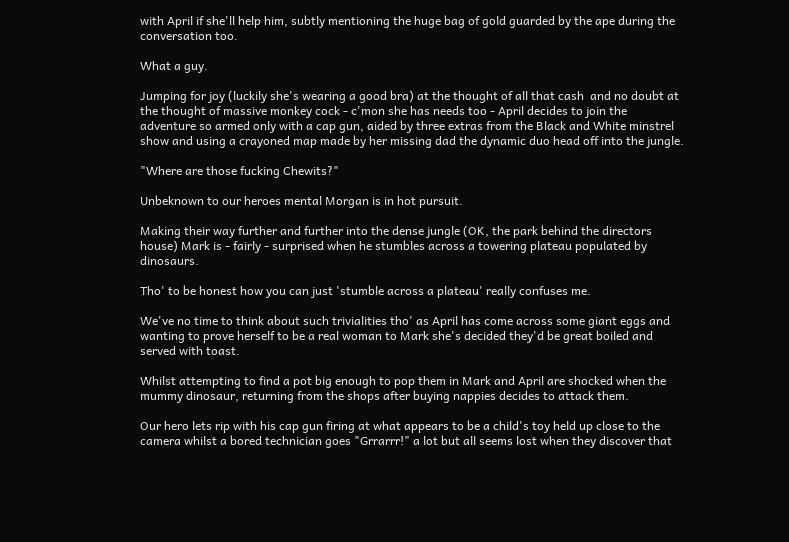with April if she'll help him, subtly mentioning the huge bag of gold guarded by the ape during the conversation too.

What a guy.

Jumping for joy (luckily she's wearing a good bra) at the thought of all that cash  and no doubt at the thought of massive monkey cock - c'mon she has needs too - April decides to join the adventure so armed only with a cap gun, aided by three extras from the Black and White minstrel show and using a crayoned map made by her missing dad the dynamic duo head off into the jungle.

"Where are those fucking Chewits?"

Unbeknown to our heroes mental Morgan is in hot pursuit.

Making their way further and further into the dense jungle (OK, the park behind the directors house) Mark is - fairly - surprised when he stumbles across a towering plateau populated by dinosaurs.

Tho' to be honest how you can just 'stumble across a plateau' really confuses me.

We've no time to think about such trivialities tho' as April has come across some giant eggs and wanting to prove herself to be a real woman to Mark she's decided they'd be great boiled and served with toast.

Whilst attempting to find a pot big enough to pop them in Mark and April are shocked when the mummy dinosaur, returning from the shops after buying nappies decides to attack them.

Our hero lets rip with his cap gun firing at what appears to be a child's toy held up close to the camera whilst a bored technician goes "Grrarrr!" a lot but all seems lost when they discover that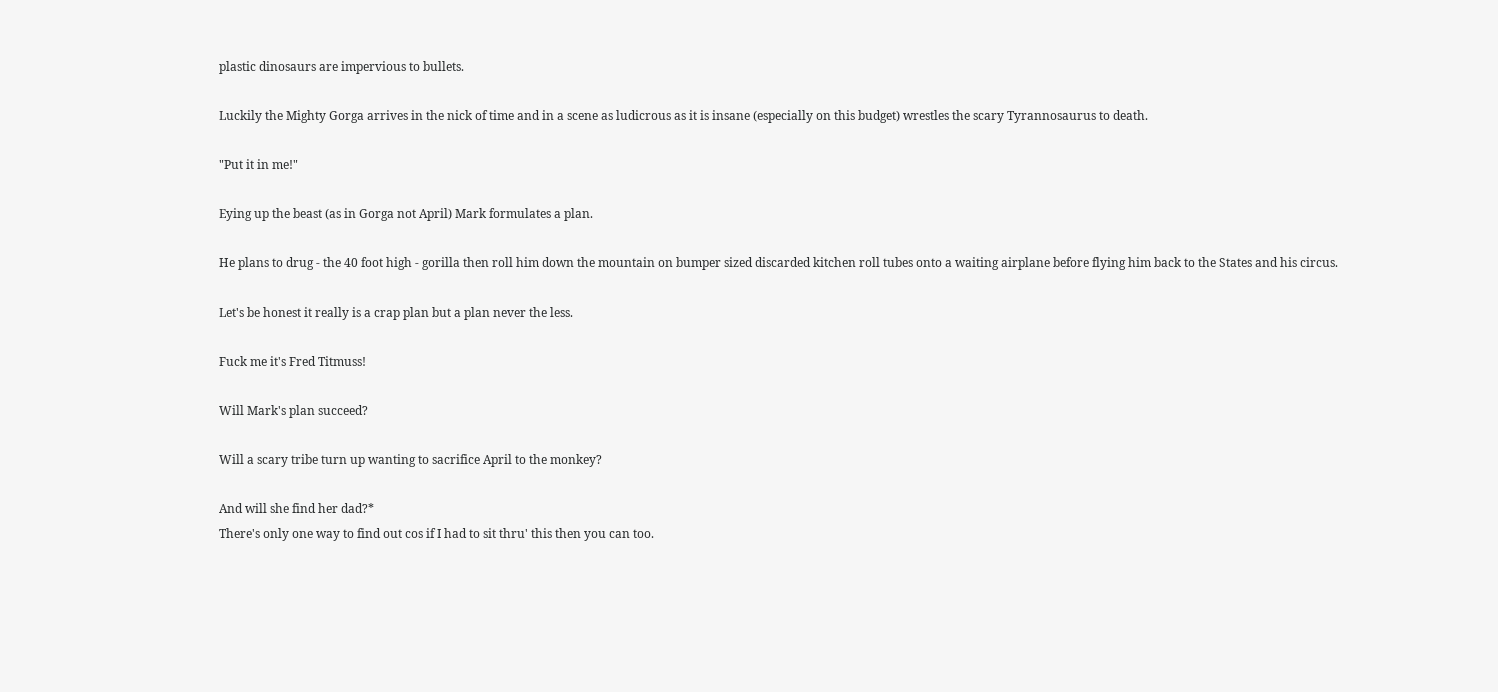plastic dinosaurs are impervious to bullets.

Luckily the Mighty Gorga arrives in the nick of time and in a scene as ludicrous as it is insane (especially on this budget) wrestles the scary Tyrannosaurus to death.

"Put it in me!"

Eying up the beast (as in Gorga not April) Mark formulates a plan.

He plans to drug - the 40 foot high - gorilla then roll him down the mountain on bumper sized discarded kitchen roll tubes onto a waiting airplane before flying him back to the States and his circus.

Let's be honest it really is a crap plan but a plan never the less.

Fuck me it's Fred Titmuss!

Will Mark's plan succeed?

Will a scary tribe turn up wanting to sacrifice April to the monkey?

And will she find her dad?*
There's only one way to find out cos if I had to sit thru' this then you can too.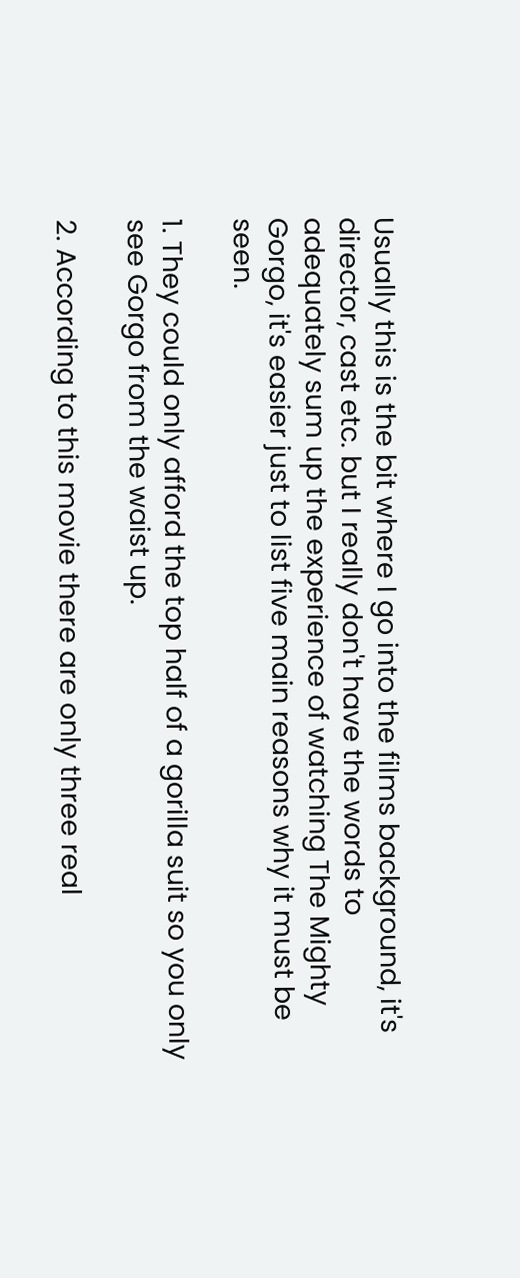Usually this is the bit where I go into the films background, it's director, cast etc. but I really don't have the words to adequately sum up the experience of watching The Mighty Gorgo, it's easier just to list five main reasons why it must be seen.

1. They could only afford the top half of a gorilla suit so you only see Gorgo from the waist up.

2. According to this movie there are only three real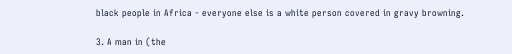black people in Africa - everyone else is a white person covered in gravy browning.

3. A man in (the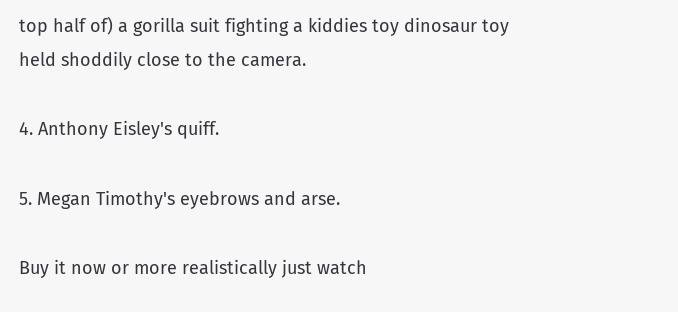top half of) a gorilla suit fighting a kiddies toy dinosaur toy held shoddily close to the camera.

4. Anthony Eisley's quiff.

5. Megan Timothy's eyebrows and arse.

Buy it now or more realistically just watch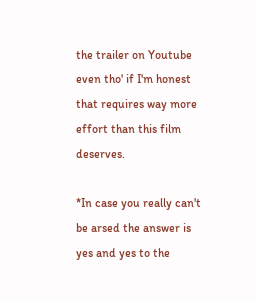the trailer on Youtube even tho' if I'm honest that requires way more effort than this film deserves.

*In case you really can't be arsed the answer is yes and yes to the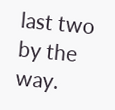last two by the way.